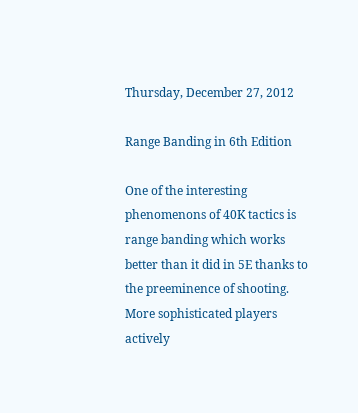Thursday, December 27, 2012

Range Banding in 6th Edition

One of the interesting phenomenons of 40K tactics is range banding which works better than it did in 5E thanks to the preeminence of shooting.  More sophisticated players actively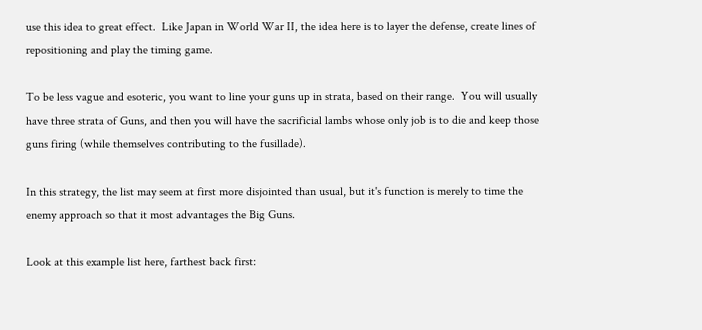use this idea to great effect.  Like Japan in World War II, the idea here is to layer the defense, create lines of repositioning and play the timing game.

To be less vague and esoteric, you want to line your guns up in strata, based on their range.  You will usually have three strata of Guns, and then you will have the sacrificial lambs whose only job is to die and keep those guns firing (while themselves contributing to the fusillade).

In this strategy, the list may seem at first more disjointed than usual, but it's function is merely to time the enemy approach so that it most advantages the Big Guns.

Look at this example list here, farthest back first: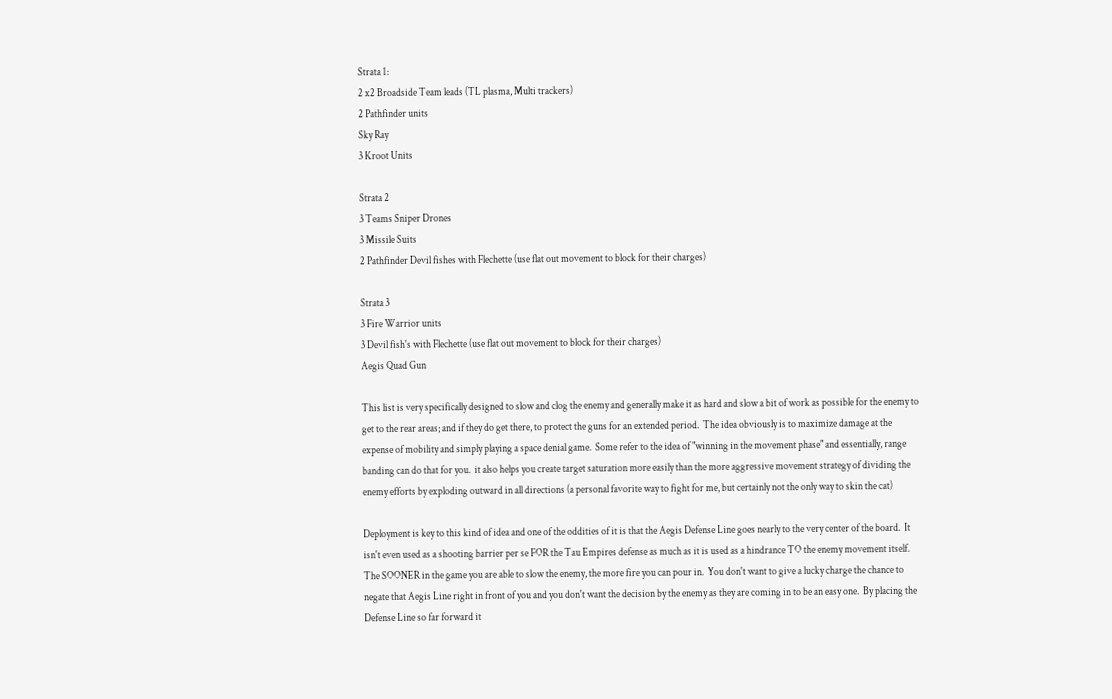Strata 1:
2 x2 Broadside Team leads (TL plasma, Multi trackers)
2 Pathfinder units
Sky Ray
3 Kroot Units

Strata 2
3 Teams Sniper Drones
3 Missile Suits
2 Pathfinder Devil fishes with Flechette (use flat out movement to block for their charges)

Strata 3
3 Fire Warrior units
3 Devil fish's with Flechette (use flat out movement to block for their charges)
Aegis Quad Gun

This list is very specifically designed to slow and clog the enemy and generally make it as hard and slow a bit of work as possible for the enemy to get to the rear areas; and if they do get there, to protect the guns for an extended period.  The idea obviously is to maximize damage at the expense of mobility and simply playing a space denial game.  Some refer to the idea of "winning in the movement phase" and essentially, range banding can do that for you.  it also helps you create target saturation more easily than the more aggressive movement strategy of dividing the enemy efforts by exploding outward in all directions (a personal favorite way to fight for me, but certainly not the only way to skin the cat)

Deployment is key to this kind of idea and one of the oddities of it is that the Aegis Defense Line goes nearly to the very center of the board.  It isn't even used as a shooting barrier per se FOR the Tau Empires defense as much as it is used as a hindrance TO the enemy movement itself.  The SOONER in the game you are able to slow the enemy, the more fire you can pour in.  You don't want to give a lucky charge the chance to negate that Aegis Line right in front of you and you don't want the decision by the enemy as they are coming in to be an easy one.  By placing the Defense Line so far forward it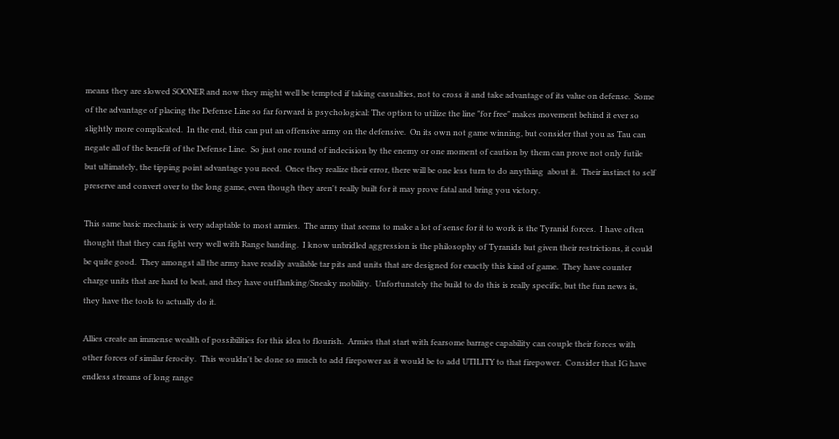means they are slowed SOONER and now they might well be tempted if taking casualties, not to cross it and take advantage of its value on defense.  Some of the advantage of placing the Defense Line so far forward is psychological: The option to utilize the line "for free" makes movement behind it ever so slightly more complicated.  In the end, this can put an offensive army on the defensive.  On its own not game winning, but consider that you as Tau can negate all of the benefit of the Defense Line.  So just one round of indecision by the enemy or one moment of caution by them can prove not only futile but ultimately, the tipping point advantage you need.  Once they realize their error, there will be one less turn to do anything  about it.  Their instinct to self preserve and convert over to the long game, even though they aren't really built for it may prove fatal and bring you victory.

This same basic mechanic is very adaptable to most armies.  The army that seems to make a lot of sense for it to work is the Tyranid forces.  I have often thought that they can fight very well with Range banding.  I know unbridled aggression is the philosophy of Tyranids but given their restrictions, it could be quite good.  They amongst all the army have readily available tar pits and units that are designed for exactly this kind of game.  They have counter charge units that are hard to beat, and they have outflanking/Sneaky mobility.  Unfortunately the build to do this is really specific, but the fun news is, they have the tools to actually do it.

Allies create an immense wealth of possibilities for this idea to flourish.  Armies that start with fearsome barrage capability can couple their forces with other forces of similar ferocity.  This wouldn't be done so much to add firepower as it would be to add UTILITY to that firepower.  Consider that IG have endless streams of long range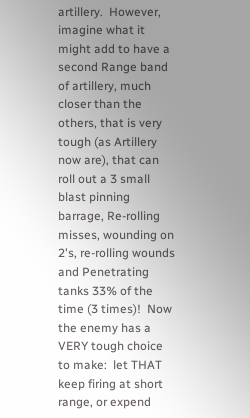artillery.  However, imagine what it might add to have a second Range band of artillery, much closer than the others, that is very tough (as Artillery now are), that can roll out a 3 small blast pinning barrage, Re-rolling misses, wounding on 2's, re-rolling wounds and Penetrating tanks 33% of the time (3 times)!  Now the enemy has a VERY tough choice to make:  let THAT keep firing at short range, or expend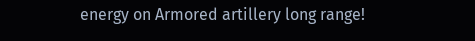energy on Armored artillery long range!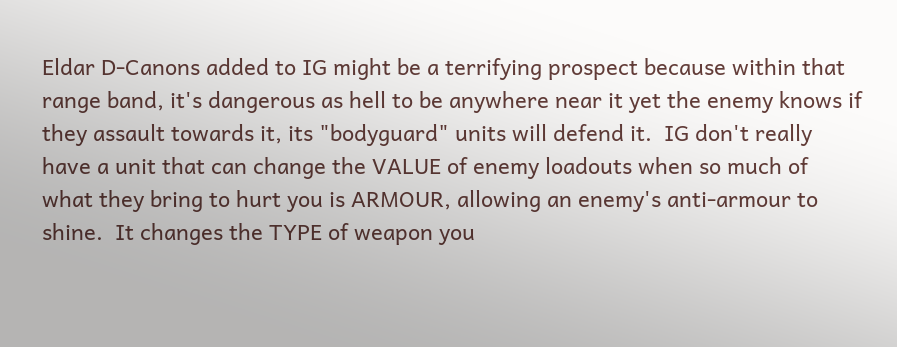Eldar D-Canons added to IG might be a terrifying prospect because within that range band, it's dangerous as hell to be anywhere near it yet the enemy knows if they assault towards it, its "bodyguard" units will defend it.  IG don't really have a unit that can change the VALUE of enemy loadouts when so much of what they bring to hurt you is ARMOUR, allowing an enemy's anti-armour to shine.  It changes the TYPE of weapon you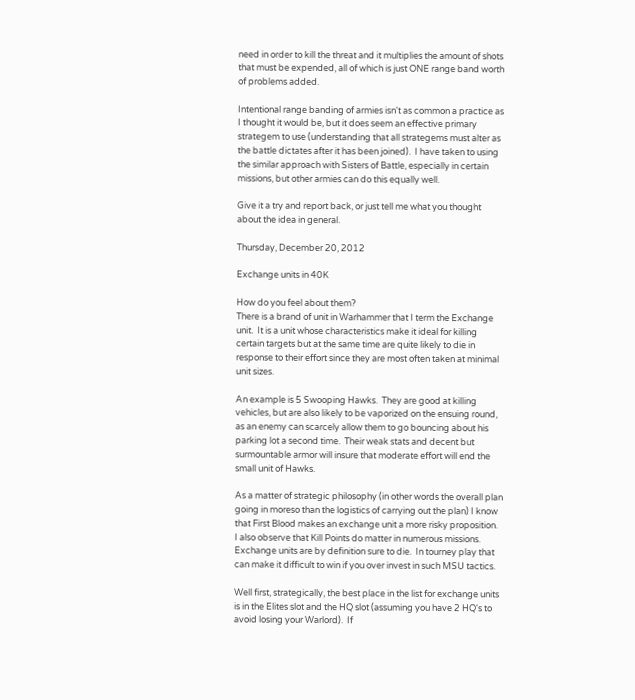need in order to kill the threat and it multiplies the amount of shots that must be expended, all of which is just ONE range band worth of problems added.

Intentional range banding of armies isn't as common a practice as I thought it would be, but it does seem an effective primary strategem to use (understanding that all strategems must alter as the battle dictates after it has been joined).  I have taken to using the similar approach with Sisters of Battle, especially in certain missions, but other armies can do this equally well.

Give it a try and report back, or just tell me what you thought about the idea in general.

Thursday, December 20, 2012

Exchange units in 40K

How do you feel about them?
There is a brand of unit in Warhammer that I term the Exchange unit.  It is a unit whose characteristics make it ideal for killing certain targets but at the same time are quite likely to die in response to their effort since they are most often taken at minimal unit sizes.

An example is 5 Swooping Hawks.  They are good at killing vehicles, but are also likely to be vaporized on the ensuing round, as an enemy can scarcely allow them to go bouncing about his parking lot a second time.  Their weak stats and decent but surmountable armor will insure that moderate effort will end the small unit of Hawks.

As a matter of strategic philosophy (in other words the overall plan going in moreso than the logistics of carrying out the plan) I know that First Blood makes an exchange unit a more risky proposition.  I also observe that Kill Points do matter in numerous missions.  Exchange units are by definition sure to die.  In tourney play that can make it difficult to win if you over invest in such MSU tactics.

Well first, strategically, the best place in the list for exchange units is in the Elites slot and the HQ slot (assuming you have 2 HQ's to avoid losing your Warlord).  If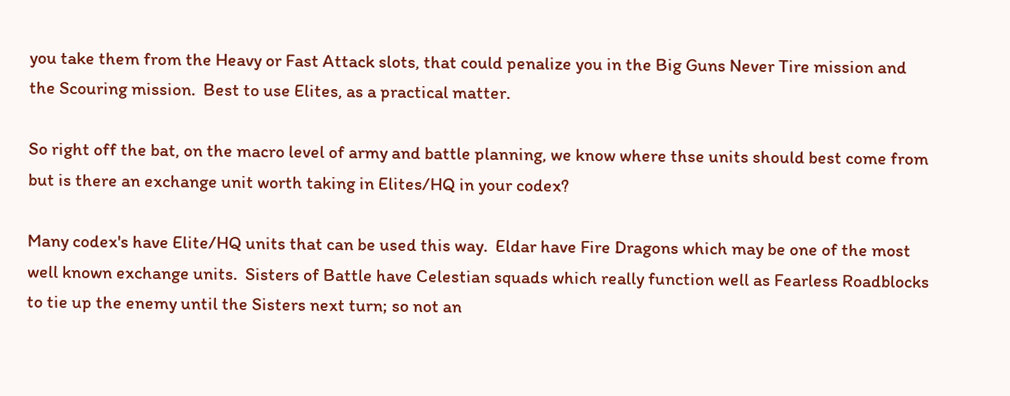you take them from the Heavy or Fast Attack slots, that could penalize you in the Big Guns Never Tire mission and the Scouring mission.  Best to use Elites, as a practical matter.

So right off the bat, on the macro level of army and battle planning, we know where thse units should best come from but is there an exchange unit worth taking in Elites/HQ in your codex?

Many codex's have Elite/HQ units that can be used this way.  Eldar have Fire Dragons which may be one of the most well known exchange units.  Sisters of Battle have Celestian squads which really function well as Fearless Roadblocks to tie up the enemy until the Sisters next turn; so not an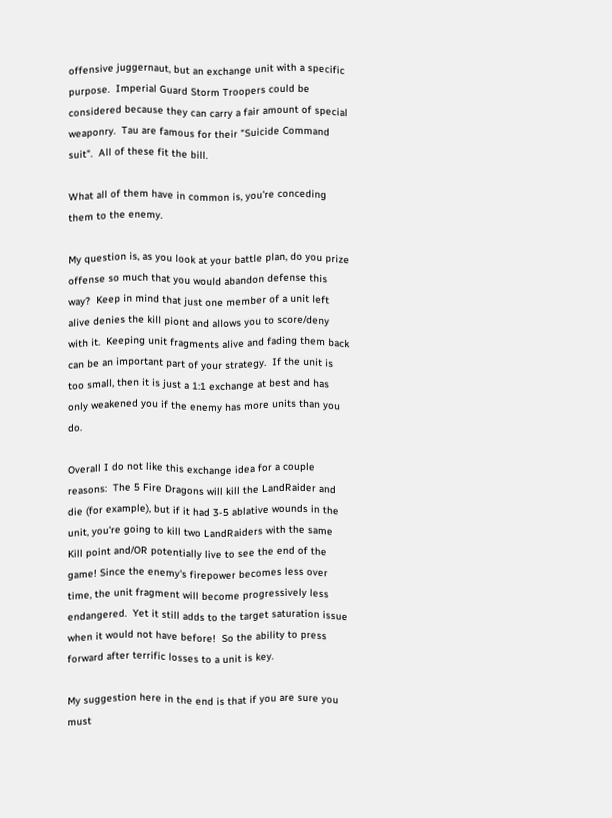offensive juggernaut, but an exchange unit with a specific purpose.  Imperial Guard Storm Troopers could be considered because they can carry a fair amount of special weaponry.  Tau are famous for their "Suicide Command suit".  All of these fit the bill.

What all of them have in common is, you're conceding them to the enemy.

My question is, as you look at your battle plan, do you prize offense so much that you would abandon defense this way?  Keep in mind that just one member of a unit left alive denies the kill piont and allows you to score/deny with it.  Keeping unit fragments alive and fading them back can be an important part of your strategy.  If the unit is too small, then it is just a 1:1 exchange at best and has only weakened you if the enemy has more units than you do.

Overall I do not like this exchange idea for a couple reasons:  The 5 Fire Dragons will kill the LandRaider and die (for example), but if it had 3-5 ablative wounds in the unit, you're going to kill two LandRaiders with the same Kill point and/OR potentially live to see the end of the game! Since the enemy's firepower becomes less over time, the unit fragment will become progressively less endangered.  Yet it still adds to the target saturation issue when it would not have before!  So the ability to press forward after terrific losses to a unit is key.

My suggestion here in the end is that if you are sure you must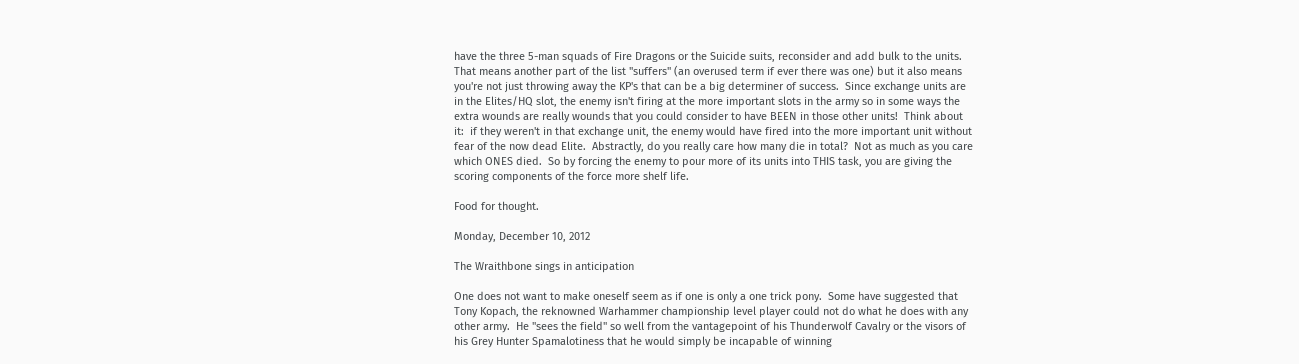have the three 5-man squads of Fire Dragons or the Suicide suits, reconsider and add bulk to the units.  That means another part of the list "suffers" (an overused term if ever there was one) but it also means you're not just throwing away the KP's that can be a big determiner of success.  Since exchange units are in the Elites/HQ slot, the enemy isn't firing at the more important slots in the army so in some ways the extra wounds are really wounds that you could consider to have BEEN in those other units!  Think about it:  if they weren't in that exchange unit, the enemy would have fired into the more important unit without fear of the now dead Elite.  Abstractly, do you really care how many die in total?  Not as much as you care which ONES died.  So by forcing the enemy to pour more of its units into THIS task, you are giving the scoring components of the force more shelf life.

Food for thought.

Monday, December 10, 2012

The Wraithbone sings in anticipation

One does not want to make oneself seem as if one is only a one trick pony.  Some have suggested that Tony Kopach, the reknowned Warhammer championship level player could not do what he does with any other army.  He "sees the field" so well from the vantagepoint of his Thunderwolf Cavalry or the visors of his Grey Hunter Spamalotiness that he would simply be incapable of winning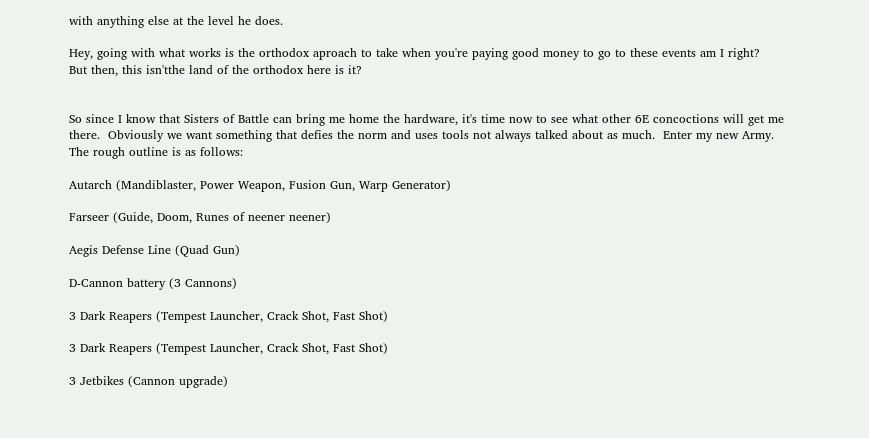with anything else at the level he does.

Hey, going with what works is the orthodox aproach to take when you're paying good money to go to these events am I right?  But then, this isn'tthe land of the orthodox here is it?


So since I know that Sisters of Battle can bring me home the hardware, it's time now to see what other 6E concoctions will get me there.  Obviously we want something that defies the norm and uses tools not always talked about as much.  Enter my new Army.  The rough outline is as follows:

Autarch (Mandiblaster, Power Weapon, Fusion Gun, Warp Generator)

Farseer (Guide, Doom, Runes of neener neener)

Aegis Defense Line (Quad Gun)

D-Cannon battery (3 Cannons)

3 Dark Reapers (Tempest Launcher, Crack Shot, Fast Shot)

3 Dark Reapers (Tempest Launcher, Crack Shot, Fast Shot)

3 Jetbikes (Cannon upgrade)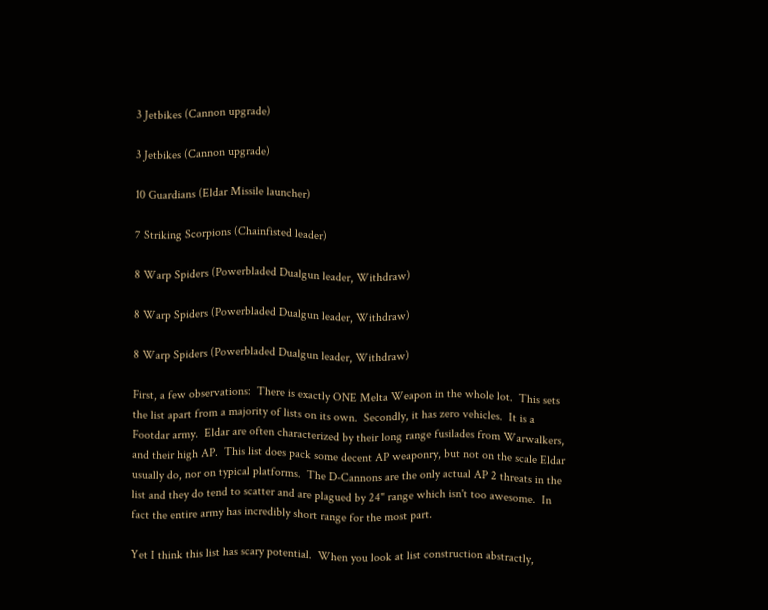3 Jetbikes (Cannon upgrade)

3 Jetbikes (Cannon upgrade)

10 Guardians (Eldar Missile launcher)

7 Striking Scorpions (Chainfisted leader)

8 Warp Spiders (Powerbladed Dualgun leader, Withdraw)

8 Warp Spiders (Powerbladed Dualgun leader, Withdraw)

8 Warp Spiders (Powerbladed Dualgun leader, Withdraw)

First, a few observations:  There is exactly ONE Melta Weapon in the whole lot.  This sets the list apart from a majority of lists on its own.  Secondly, it has zero vehicles.  It is a Footdar army.  Eldar are often characterized by their long range fusilades from Warwalkers, and their high AP.  This list does pack some decent AP weaponry, but not on the scale Eldar usually do, nor on typical platforms.  The D-Cannons are the only actual AP 2 threats in the list and they do tend to scatter and are plagued by 24" range which isn't too awesome.  In fact the entire army has incredibly short range for the most part.

Yet I think this list has scary potential.  When you look at list construction abstractly,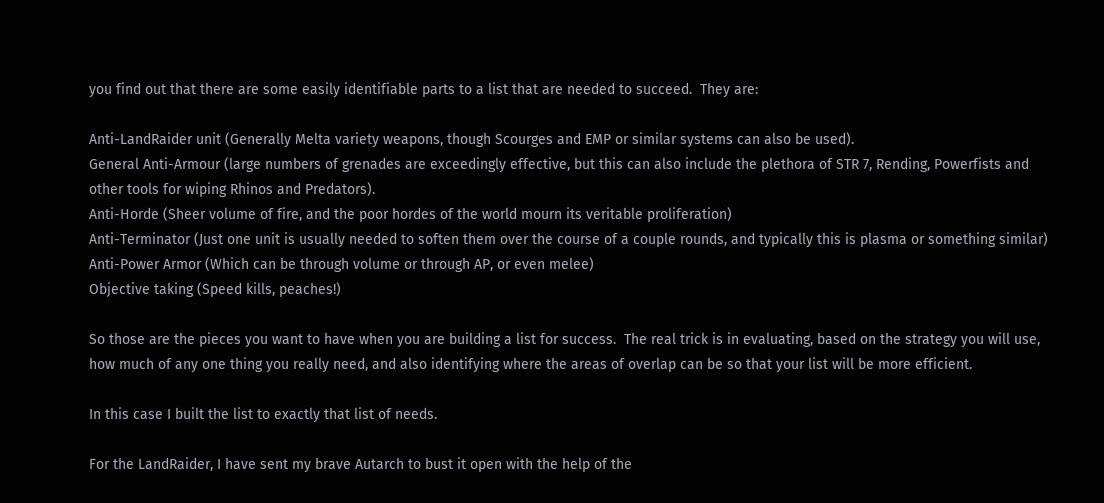you find out that there are some easily identifiable parts to a list that are needed to succeed.  They are:

Anti-LandRaider unit (Generally Melta variety weapons, though Scourges and EMP or similar systems can also be used).
General Anti-Armour (large numbers of grenades are exceedingly effective, but this can also include the plethora of STR 7, Rending, Powerfists and other tools for wiping Rhinos and Predators).
Anti-Horde (Sheer volume of fire, and the poor hordes of the world mourn its veritable proliferation)
Anti-Terminator (Just one unit is usually needed to soften them over the course of a couple rounds, and typically this is plasma or something similar)
Anti-Power Armor (Which can be through volume or through AP, or even melee)
Objective taking (Speed kills, peaches!)

So those are the pieces you want to have when you are building a list for success.  The real trick is in evaluating, based on the strategy you will use, how much of any one thing you really need, and also identifying where the areas of overlap can be so that your list will be more efficient.

In this case I built the list to exactly that list of needs.

For the LandRaider, I have sent my brave Autarch to bust it open with the help of the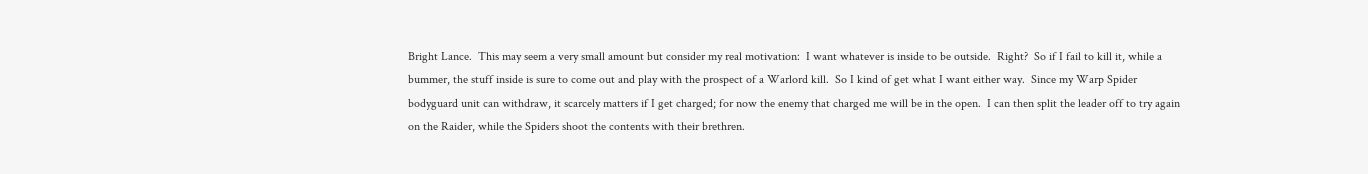Bright Lance.  This may seem a very small amount but consider my real motivation:  I want whatever is inside to be outside.  Right?  So if I fail to kill it, while a bummer, the stuff inside is sure to come out and play with the prospect of a Warlord kill.  So I kind of get what I want either way.  Since my Warp Spider bodyguard unit can withdraw, it scarcely matters if I get charged; for now the enemy that charged me will be in the open.  I can then split the leader off to try again on the Raider, while the Spiders shoot the contents with their brethren.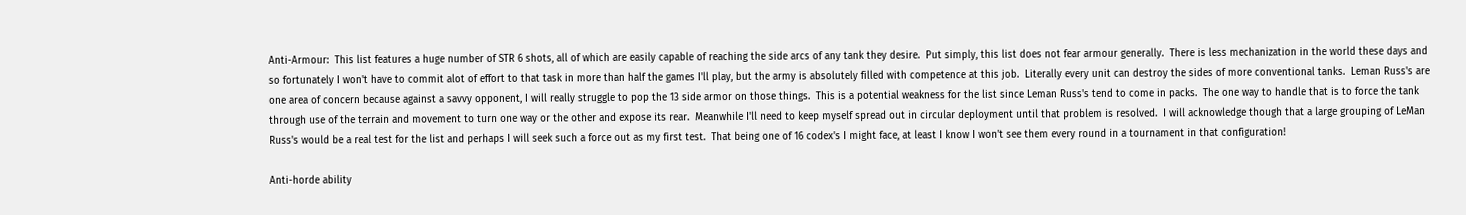Anti-Armour:  This list features a huge number of STR 6 shots, all of which are easily capable of reaching the side arcs of any tank they desire.  Put simply, this list does not fear armour generally.  There is less mechanization in the world these days and so fortunately I won't have to commit alot of effort to that task in more than half the games I'll play, but the army is absolutely filled with competence at this job.  Literally every unit can destroy the sides of more conventional tanks.  Leman Russ's are one area of concern because against a savvy opponent, I will really struggle to pop the 13 side armor on those things.  This is a potential weakness for the list since Leman Russ's tend to come in packs.  The one way to handle that is to force the tank through use of the terrain and movement to turn one way or the other and expose its rear.  Meanwhile I'll need to keep myself spread out in circular deployment until that problem is resolved.  I will acknowledge though that a large grouping of LeMan Russ's would be a real test for the list and perhaps I will seek such a force out as my first test.  That being one of 16 codex's I might face, at least I know I won't see them every round in a tournament in that configuration!

Anti-horde ability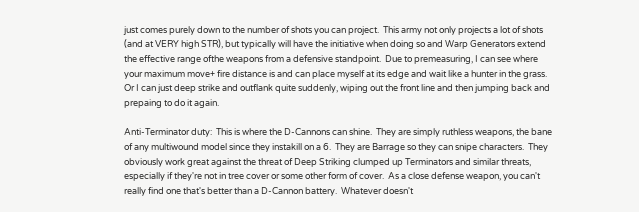just comes purely down to the number of shots you can project.  This army not only projects a lot of shots (and at VERY high STR), but typically will have the initiative when doing so and Warp Generators extend the effective range ofthe weapons from a defensive standpoint.  Due to premeasuring, I can see where your maximum move+ fire distance is and can place myself at its edge and wait like a hunter in the grass.  Or I can just deep strike and outflank quite suddenly, wiping out the front line and then jumping back and prepaing to do it again.

Anti-Terminator duty:  This is where the D-Cannons can shine.  They are simply ruthless weapons, the bane of any multiwound model since they instakill on a 6.  They are Barrage so they can snipe characters.  They obviously work great against the threat of Deep Striking clumped up Terminators and similar threats, especially if they're not in tree cover or some other form of cover.  As a close defense weapon, you can't really find one that's better than a D-Cannon battery.  Whatever doesn't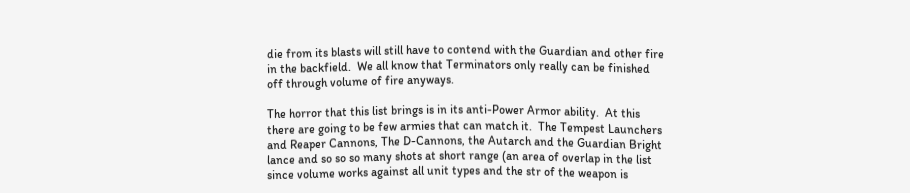die from its blasts will still have to contend with the Guardian and other fire in the backfield.  We all know that Terminators only really can be finished off through volume of fire anyways.

The horror that this list brings is in its anti-Power Armor ability.  At this there are going to be few armies that can match it.  The Tempest Launchers and Reaper Cannons, The D-Cannons, the Autarch and the Guardian Bright lance and so so so many shots at short range (an area of overlap in the list since volume works against all unit types and the str of the weapon is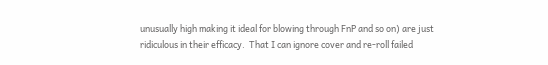unusually high making it ideal for blowing through FnP and so on) are just ridiculous in their efficacy.  That I can ignore cover and re-roll failed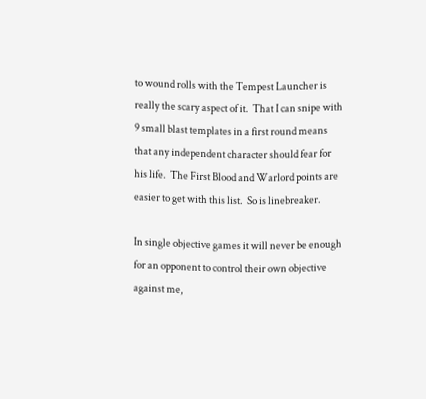to wound rolls with the Tempest Launcher is really the scary aspect of it.  That I can snipe with 9 small blast templates in a first round means that any independent character should fear for his life.  The First Blood and Warlord points are easier to get with this list.  So is linebreaker.

In single objective games it will never be enough for an opponent to control their own objective against me,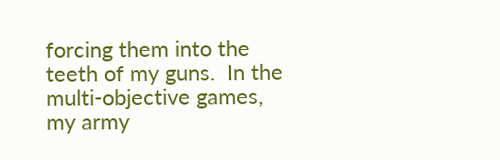forcing them into the teeth of my guns.  In the multi-objective games, my army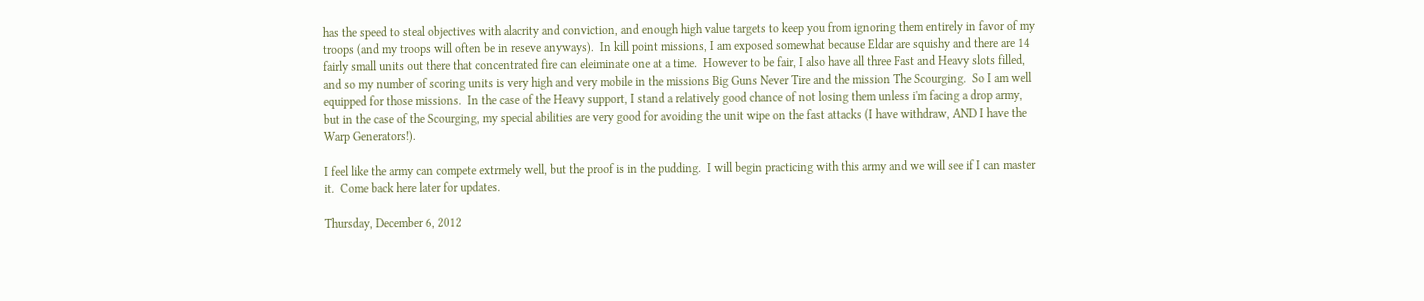has the speed to steal objectives with alacrity and conviction, and enough high value targets to keep you from ignoring them entirely in favor of my troops (and my troops will often be in reseve anyways).  In kill point missions, I am exposed somewhat because Eldar are squishy and there are 14 fairly small units out there that concentrated fire can eleiminate one at a time.  However to be fair, I also have all three Fast and Heavy slots filled, and so my number of scoring units is very high and very mobile in the missions Big Guns Never Tire and the mission The Scourging.  So I am well equipped for those missions.  In the case of the Heavy support, I stand a relatively good chance of not losing them unless i'm facing a drop army, but in the case of the Scourging, my special abilities are very good for avoiding the unit wipe on the fast attacks (I have withdraw, AND I have the Warp Generators!).

I feel like the army can compete extrmely well, but the proof is in the pudding.  I will begin practicing with this army and we will see if I can master it.  Come back here later for updates.

Thursday, December 6, 2012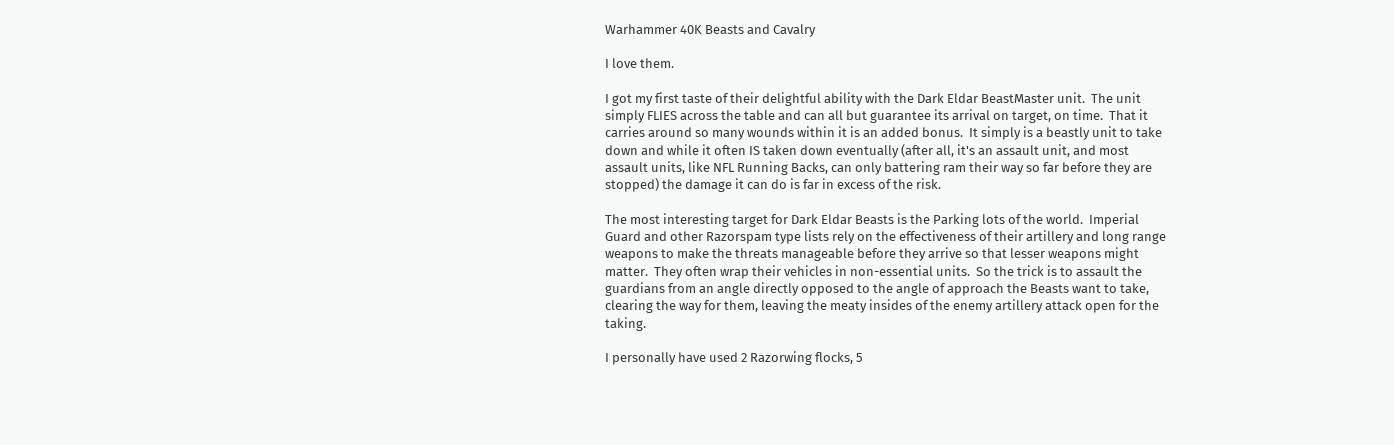Warhammer 40K Beasts and Cavalry

I love them.

I got my first taste of their delightful ability with the Dark Eldar BeastMaster unit.  The unit simply FLIES across the table and can all but guarantee its arrival on target, on time.  That it carries around so many wounds within it is an added bonus.  It simply is a beastly unit to take down and while it often IS taken down eventually (after all, it's an assault unit, and most assault units, like NFL Running Backs, can only battering ram their way so far before they are stopped) the damage it can do is far in excess of the risk.

The most interesting target for Dark Eldar Beasts is the Parking lots of the world.  Imperial Guard and other Razorspam type lists rely on the effectiveness of their artillery and long range weapons to make the threats manageable before they arrive so that lesser weapons might matter.  They often wrap their vehicles in non-essential units.  So the trick is to assault the guardians from an angle directly opposed to the angle of approach the Beasts want to take, clearing the way for them, leaving the meaty insides of the enemy artillery attack open for the taking.

I personally have used 2 Razorwing flocks, 5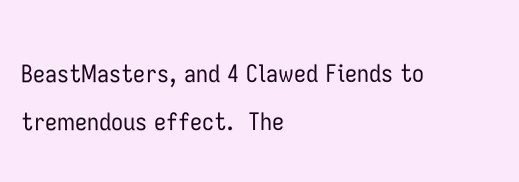BeastMasters, and 4 Clawed Fiends to tremendous effect.  The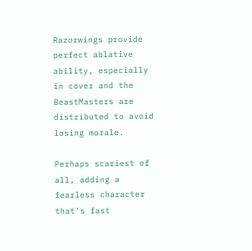Razorwings provide perfect ablative ability, especially in cover and the BeastMasters are distributed to avoid losing morale.

Perhaps scariest of all, adding a fearless character that's fast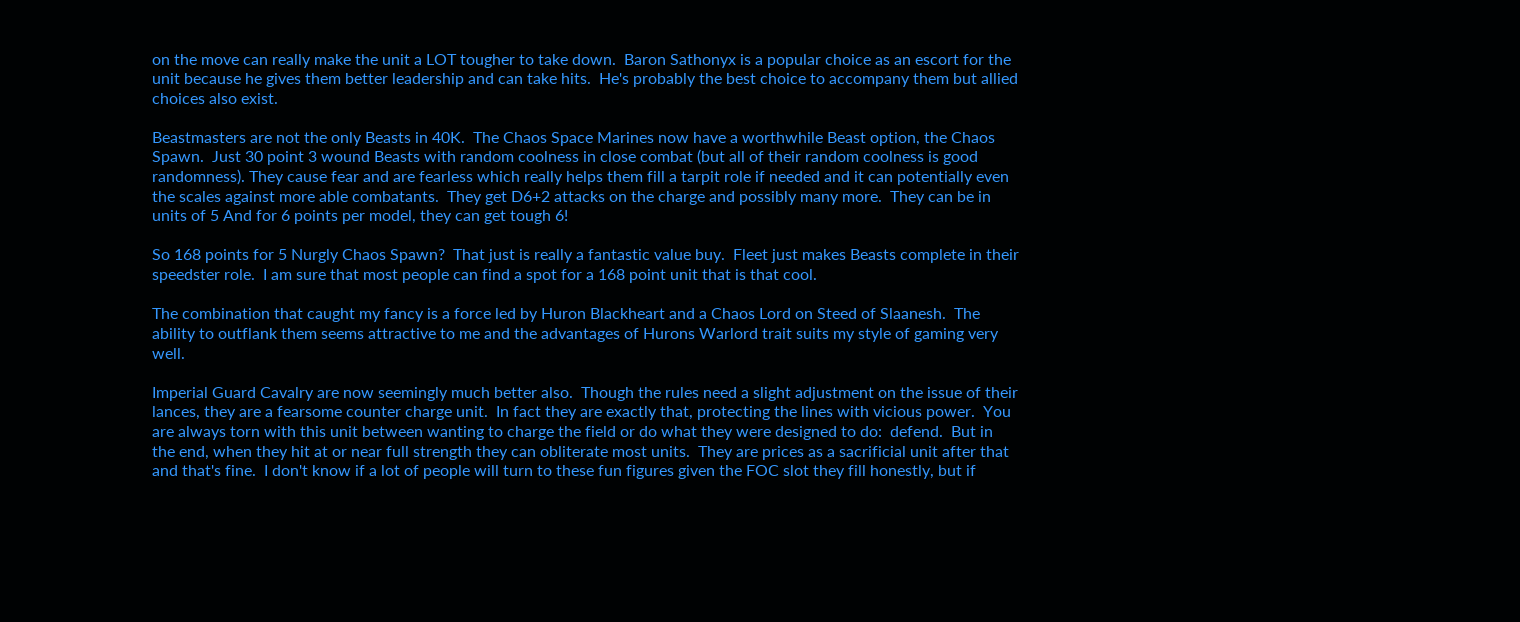on the move can really make the unit a LOT tougher to take down.  Baron Sathonyx is a popular choice as an escort for the unit because he gives them better leadership and can take hits.  He's probably the best choice to accompany them but allied choices also exist.

Beastmasters are not the only Beasts in 40K.  The Chaos Space Marines now have a worthwhile Beast option, the Chaos Spawn.  Just 30 point 3 wound Beasts with random coolness in close combat (but all of their random coolness is good randomness). They cause fear and are fearless which really helps them fill a tarpit role if needed and it can potentially even the scales against more able combatants.  They get D6+2 attacks on the charge and possibly many more.  They can be in units of 5 And for 6 points per model, they can get tough 6!

So 168 points for 5 Nurgly Chaos Spawn?  That just is really a fantastic value buy.  Fleet just makes Beasts complete in their speedster role.  I am sure that most people can find a spot for a 168 point unit that is that cool.

The combination that caught my fancy is a force led by Huron Blackheart and a Chaos Lord on Steed of Slaanesh.  The ability to outflank them seems attractive to me and the advantages of Hurons Warlord trait suits my style of gaming very well.

Imperial Guard Cavalry are now seemingly much better also.  Though the rules need a slight adjustment on the issue of their lances, they are a fearsome counter charge unit.  In fact they are exactly that, protecting the lines with vicious power.  You are always torn with this unit between wanting to charge the field or do what they were designed to do:  defend.  But in the end, when they hit at or near full strength they can obliterate most units.  They are prices as a sacrificial unit after that and that's fine.  I don't know if a lot of people will turn to these fun figures given the FOC slot they fill honestly, but if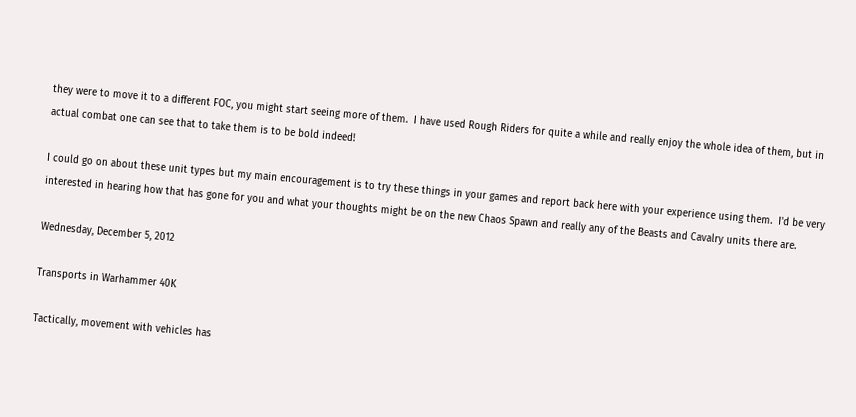they were to move it to a different FOC, you might start seeing more of them.  I have used Rough Riders for quite a while and really enjoy the whole idea of them, but in actual combat one can see that to take them is to be bold indeed!

I could go on about these unit types but my main encouragement is to try these things in your games and report back here with your experience using them.  I'd be very interested in hearing how that has gone for you and what your thoughts might be on the new Chaos Spawn and really any of the Beasts and Cavalry units there are.

Wednesday, December 5, 2012

Transports in Warhammer 40K

Tactically, movement with vehicles has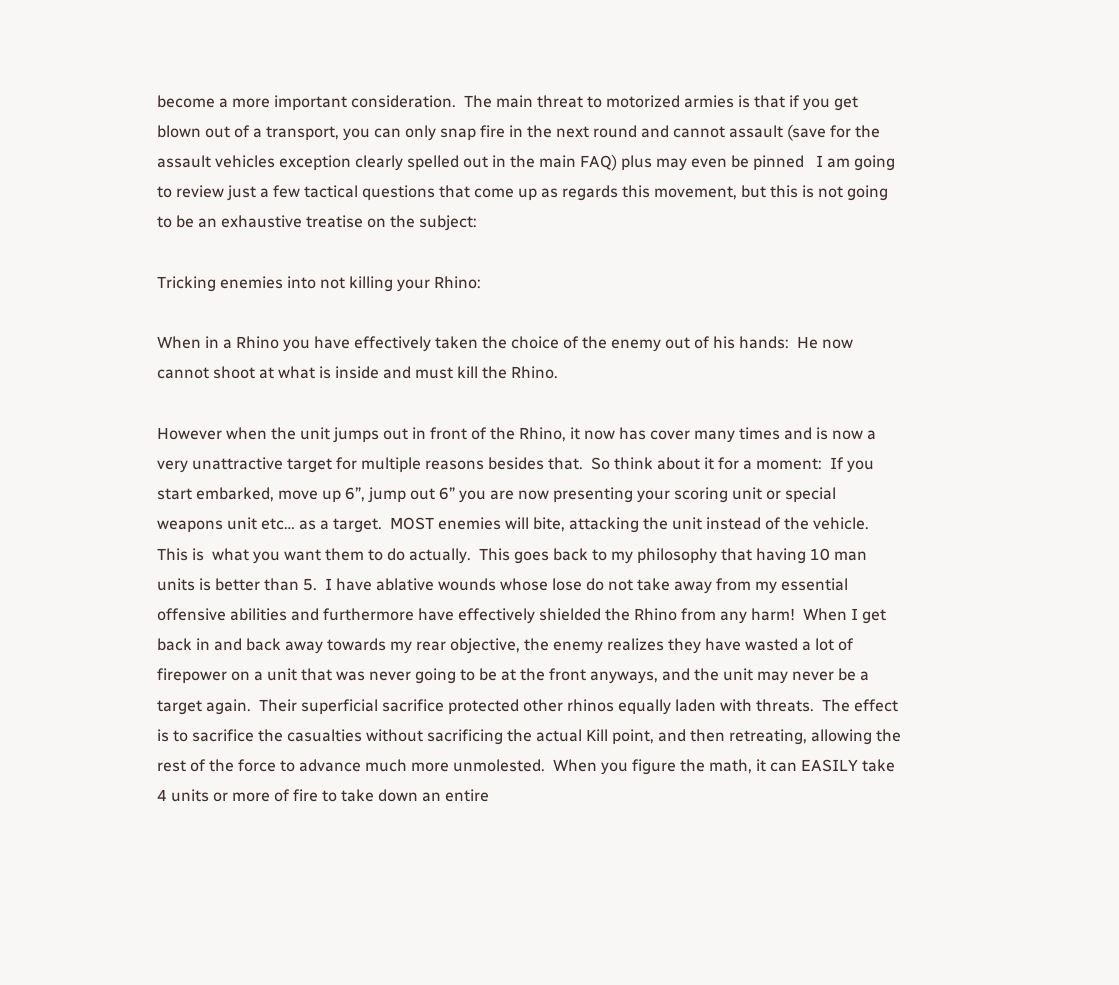become a more important consideration.  The main threat to motorized armies is that if you get blown out of a transport, you can only snap fire in the next round and cannot assault (save for the assault vehicles exception clearly spelled out in the main FAQ) plus may even be pinned   I am going to review just a few tactical questions that come up as regards this movement, but this is not going to be an exhaustive treatise on the subject:

Tricking enemies into not killing your Rhino:

When in a Rhino you have effectively taken the choice of the enemy out of his hands:  He now cannot shoot at what is inside and must kill the Rhino.

However when the unit jumps out in front of the Rhino, it now has cover many times and is now a very unattractive target for multiple reasons besides that.  So think about it for a moment:  If you start embarked, move up 6”, jump out 6” you are now presenting your scoring unit or special weapons unit etc… as a target.  MOST enemies will bite, attacking the unit instead of the vehicle.  This is  what you want them to do actually.  This goes back to my philosophy that having 10 man units is better than 5.  I have ablative wounds whose lose do not take away from my essential offensive abilities and furthermore have effectively shielded the Rhino from any harm!  When I get back in and back away towards my rear objective, the enemy realizes they have wasted a lot of firepower on a unit that was never going to be at the front anyways, and the unit may never be a target again.  Their superficial sacrifice protected other rhinos equally laden with threats.  The effect is to sacrifice the casualties without sacrificing the actual Kill point, and then retreating, allowing the rest of the force to advance much more unmolested.  When you figure the math, it can EASILY take 4 units or more of fire to take down an entire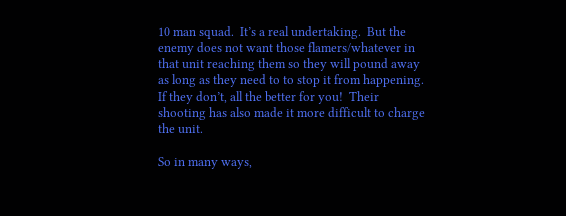10 man squad.  It’s a real undertaking.  But the enemy does not want those flamers/whatever in that unit reaching them so they will pound away as long as they need to to stop it from happening.  If they don’t, all the better for you!  Their shooting has also made it more difficult to charge the unit.

So in many ways,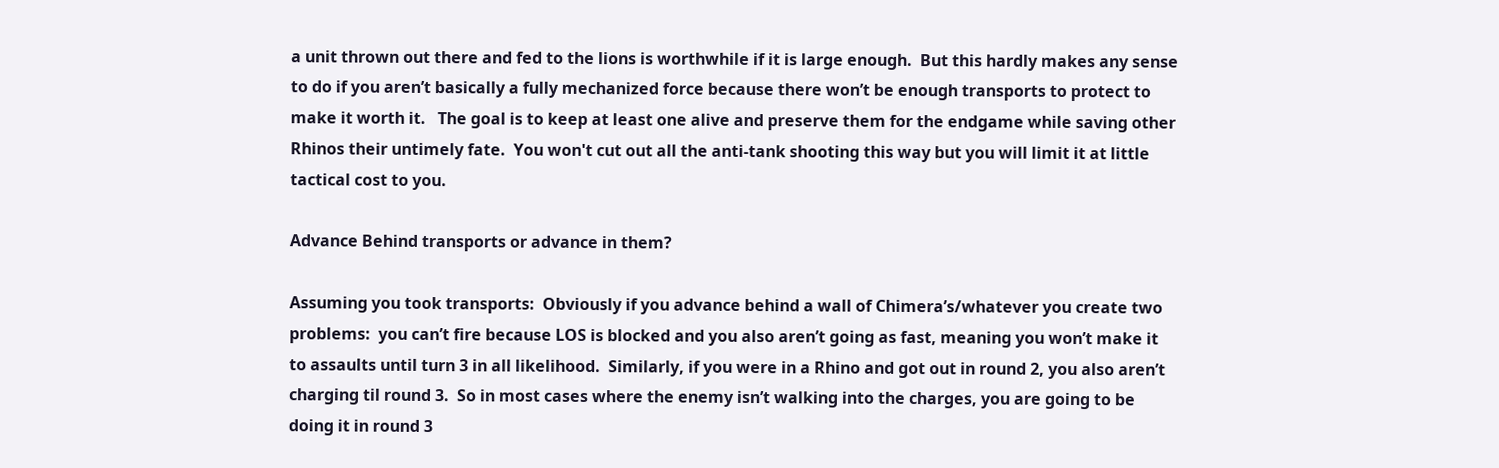a unit thrown out there and fed to the lions is worthwhile if it is large enough.  But this hardly makes any sense to do if you aren’t basically a fully mechanized force because there won’t be enough transports to protect to make it worth it.   The goal is to keep at least one alive and preserve them for the endgame while saving other Rhinos their untimely fate.  You won't cut out all the anti-tank shooting this way but you will limit it at little tactical cost to you.

Advance Behind transports or advance in them?

Assuming you took transports:  Obviously if you advance behind a wall of Chimera’s/whatever you create two problems:  you can’t fire because LOS is blocked and you also aren’t going as fast, meaning you won’t make it to assaults until turn 3 in all likelihood.  Similarly, if you were in a Rhino and got out in round 2, you also aren’t charging til round 3.  So in most cases where the enemy isn’t walking into the charges, you are going to be doing it in round 3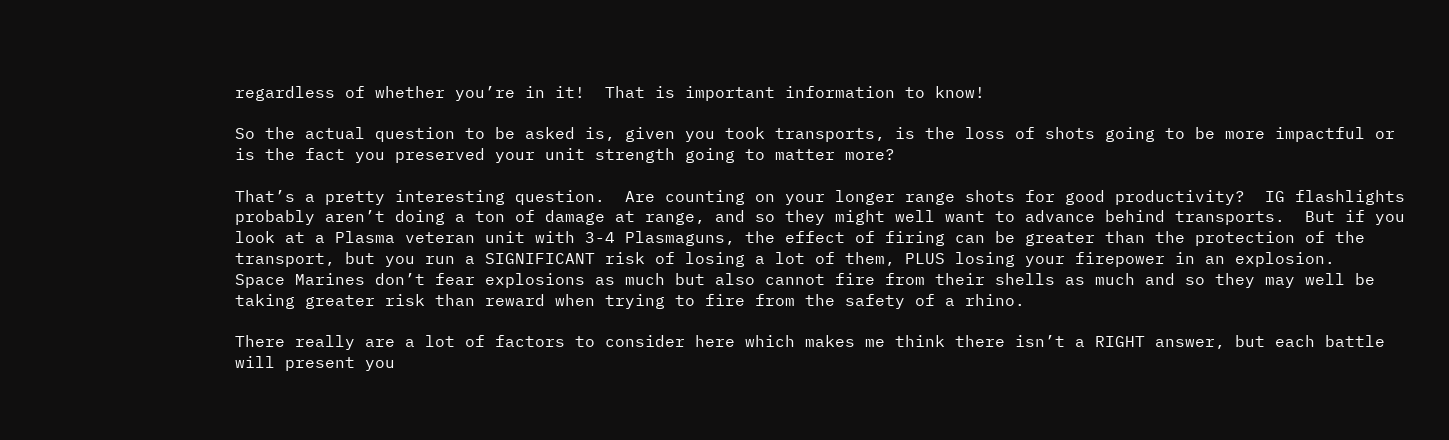regardless of whether you’re in it!  That is important information to know!

So the actual question to be asked is, given you took transports, is the loss of shots going to be more impactful or is the fact you preserved your unit strength going to matter more?

That’s a pretty interesting question.  Are counting on your longer range shots for good productivity?  IG flashlights probably aren’t doing a ton of damage at range, and so they might well want to advance behind transports.  But if you look at a Plasma veteran unit with 3-4 Plasmaguns, the effect of firing can be greater than the protection of the transport, but you run a SIGNIFICANT risk of losing a lot of them, PLUS losing your firepower in an explosion.   Space Marines don’t fear explosions as much but also cannot fire from their shells as much and so they may well be taking greater risk than reward when trying to fire from the safety of a rhino.

There really are a lot of factors to consider here which makes me think there isn’t a RIGHT answer, but each battle will present you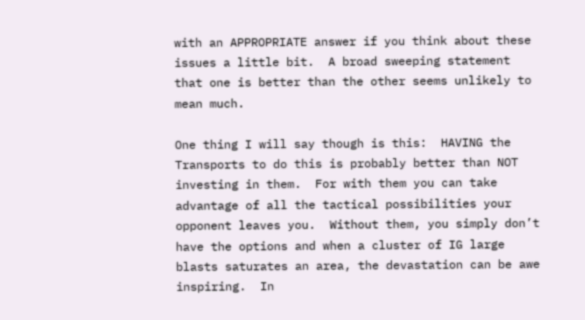with an APPROPRIATE answer if you think about these issues a little bit.  A broad sweeping statement that one is better than the other seems unlikely to mean much.

One thing I will say though is this:  HAVING the Transports to do this is probably better than NOT investing in them.  For with them you can take advantage of all the tactical possibilities your opponent leaves you.  Without them, you simply don’t have the options and when a cluster of IG large blasts saturates an area, the devastation can be awe inspiring.  In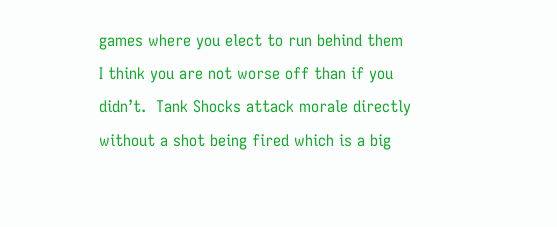games where you elect to run behind them I think you are not worse off than if you didn’t.  Tank Shocks attack morale directly without a shot being fired which is a big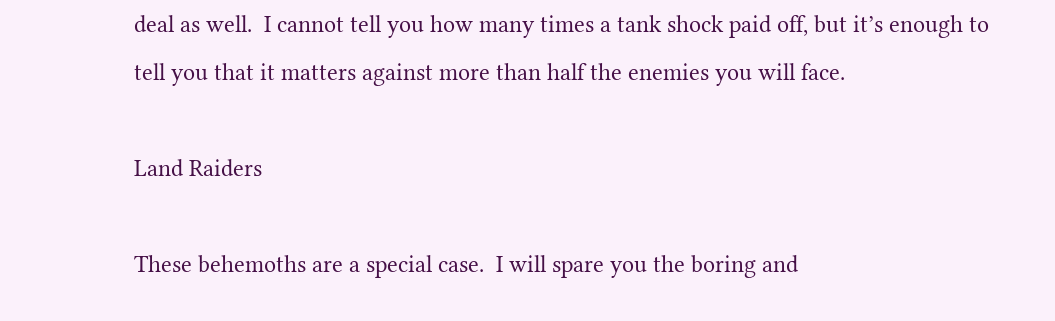deal as well.  I cannot tell you how many times a tank shock paid off, but it’s enough to tell you that it matters against more than half the enemies you will face.

Land Raiders

These behemoths are a special case.  I will spare you the boring and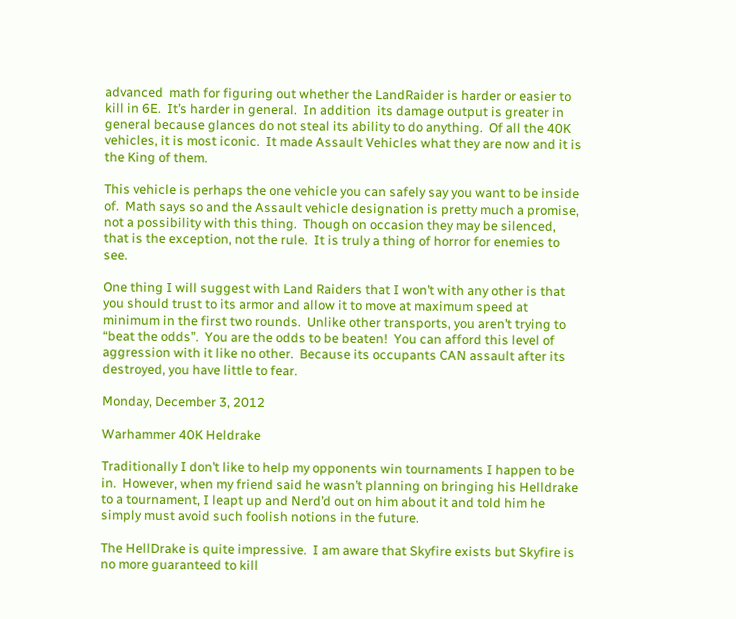advanced  math for figuring out whether the LandRaider is harder or easier to kill in 6E.  It’s harder in general.  In addition  its damage output is greater in general because glances do not steal its ability to do anything.  Of all the 40K vehicles, it is most iconic.  It made Assault Vehicles what they are now and it is the King of them.

This vehicle is perhaps the one vehicle you can safely say you want to be inside of.  Math says so and the Assault vehicle designation is pretty much a promise, not a possibility with this thing.  Though on occasion they may be silenced, that is the exception, not the rule.  It is truly a thing of horror for enemies to see.

One thing I will suggest with Land Raiders that I won’t with any other is that you should trust to its armor and allow it to move at maximum speed at minimum in the first two rounds.  Unlike other transports, you aren’t trying to “beat the odds”.  You are the odds to be beaten!  You can afford this level of aggression with it like no other.  Because its occupants CAN assault after its destroyed, you have little to fear.

Monday, December 3, 2012

Warhammer 40K Heldrake

Traditionally I don’t like to help my opponents win tournaments I happen to be in.  However, when my friend said he wasn’t planning on bringing his Helldrake to a tournament, I leapt up and Nerd’d out on him about it and told him he simply must avoid such foolish notions in the future.

The HellDrake is quite impressive.  I am aware that Skyfire exists but Skyfire is no more guaranteed to kill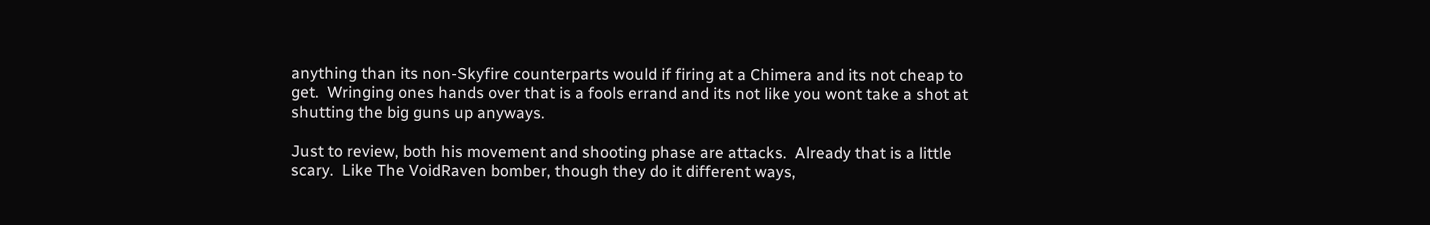anything than its non-Skyfire counterparts would if firing at a Chimera and its not cheap to get.  Wringing ones hands over that is a fools errand and its not like you wont take a shot at shutting the big guns up anyways.

Just to review, both his movement and shooting phase are attacks.  Already that is a little scary.  Like The VoidRaven bomber, though they do it different ways,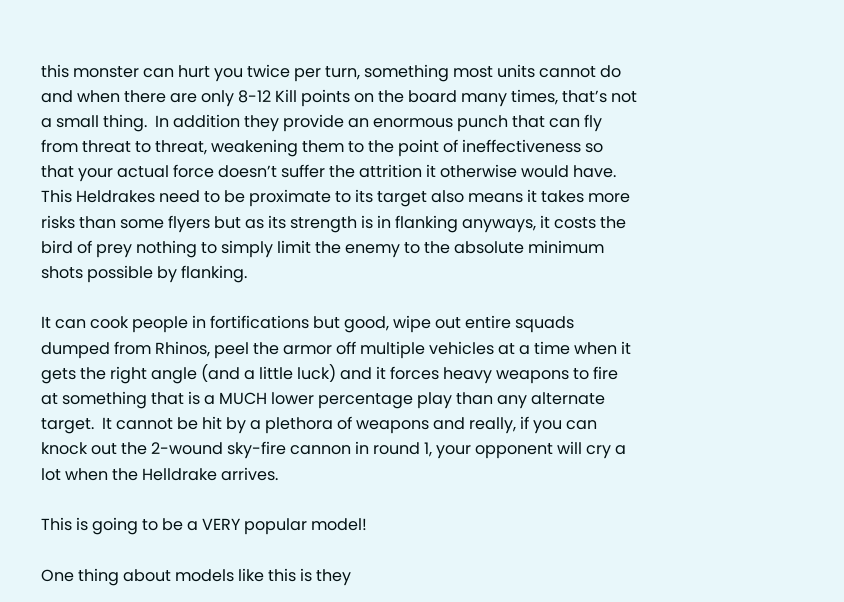this monster can hurt you twice per turn, something most units cannot do and when there are only 8-12 Kill points on the board many times, that’s not a small thing.  In addition they provide an enormous punch that can fly from threat to threat, weakening them to the point of ineffectiveness so that your actual force doesn’t suffer the attrition it otherwise would have.  This Heldrakes need to be proximate to its target also means it takes more risks than some flyers but as its strength is in flanking anyways, it costs the bird of prey nothing to simply limit the enemy to the absolute minimum shots possible by flanking.

It can cook people in fortifications but good, wipe out entire squads dumped from Rhinos, peel the armor off multiple vehicles at a time when it gets the right angle (and a little luck) and it forces heavy weapons to fire at something that is a MUCH lower percentage play than any alternate target.  It cannot be hit by a plethora of weapons and really, if you can knock out the 2-wound sky-fire cannon in round 1, your opponent will cry a lot when the Helldrake arrives.

This is going to be a VERY popular model!

One thing about models like this is they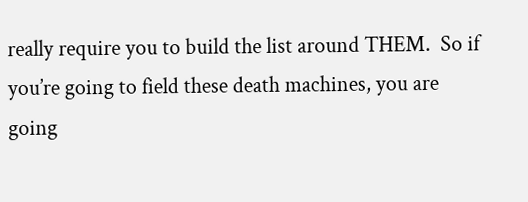really require you to build the list around THEM.  So if you’re going to field these death machines, you are going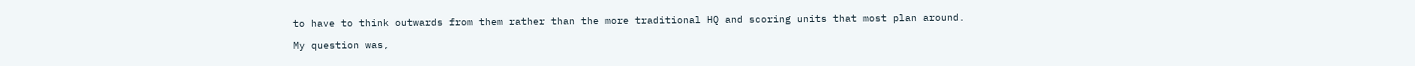to have to think outwards from them rather than the more traditional HQ and scoring units that most plan around.

My question was,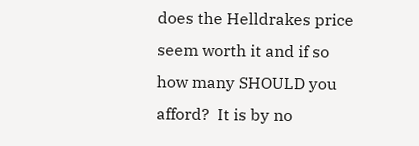does the Helldrakes price seem worth it and if so how many SHOULD you afford?  It is by no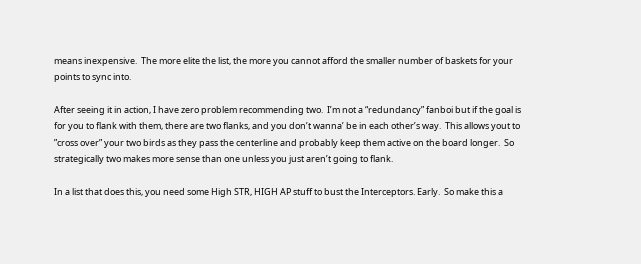means inexpensive.  The more elite the list, the more you cannot afford the smaller number of baskets for your points to sync into.

After seeing it in action, I have zero problem recommending two.  I’m not a “redundancy” fanboi but if the goal is for you to flank with them, there are two flanks, and you don’t wanna’ be in each other’s way.  This allows yout to ”cross over” your two birds as they pass the centerline and probably keep them active on the board longer.  So strategically two makes more sense than one unless you just aren’t going to flank.

In a list that does this, you need some High STR, HIGH AP stuff to bust the Interceptors. Early.  So make this a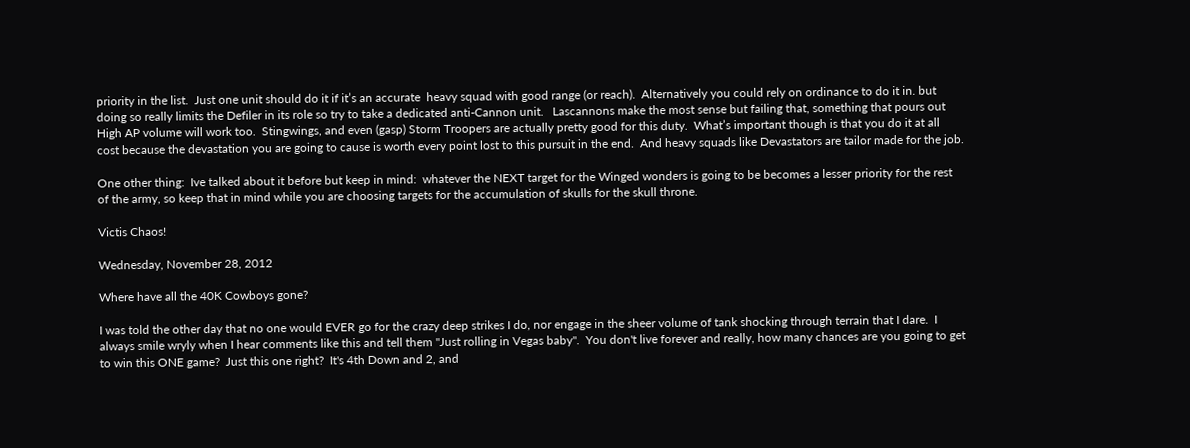priority in the list.  Just one unit should do it if it’s an accurate  heavy squad with good range (or reach).  Alternatively you could rely on ordinance to do it in. but doing so really limits the Defiler in its role so try to take a dedicated anti-Cannon unit.   Lascannons make the most sense but failing that, something that pours out High AP volume will work too.  Stingwings, and even (gasp) Storm Troopers are actually pretty good for this duty.  What’s important though is that you do it at all cost because the devastation you are going to cause is worth every point lost to this pursuit in the end.  And heavy squads like Devastators are tailor made for the job.

One other thing:  Ive talked about it before but keep in mind:  whatever the NEXT target for the Winged wonders is going to be becomes a lesser priority for the rest of the army, so keep that in mind while you are choosing targets for the accumulation of skulls for the skull throne.

Victis Chaos!

Wednesday, November 28, 2012

Where have all the 40K Cowboys gone?

I was told the other day that no one would EVER go for the crazy deep strikes I do, nor engage in the sheer volume of tank shocking through terrain that I dare.  I always smile wryly when I hear comments like this and tell them "Just rolling in Vegas baby".  You don't live forever and really, how many chances are you going to get to win this ONE game?  Just this one right?  It's 4th Down and 2, and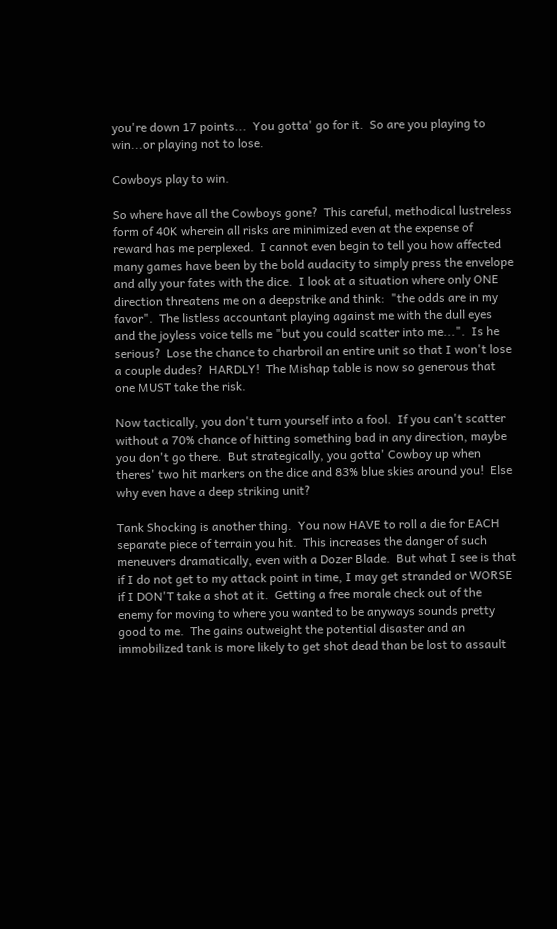you're down 17 points...  You gotta' go for it.  So are you playing to win...or playing not to lose.

Cowboys play to win.

So where have all the Cowboys gone?  This careful, methodical lustreless form of 40K wherein all risks are minimized even at the expense of reward has me perplexed.  I cannot even begin to tell you how affected many games have been by the bold audacity to simply press the envelope and ally your fates with the dice.  I look at a situation where only ONE direction threatens me on a deepstrike and think:  "the odds are in my favor".  The listless accountant playing against me with the dull eyes and the joyless voice tells me "but you could scatter into me...".  Is he serious?  Lose the chance to charbroil an entire unit so that I won't lose a couple dudes?  HARDLY!  The Mishap table is now so generous that one MUST take the risk.

Now tactically, you don't turn yourself into a fool.  If you can't scatter without a 70% chance of hitting something bad in any direction, maybe you don't go there.  But strategically, you gotta' Cowboy up when theres' two hit markers on the dice and 83% blue skies around you!  Else why even have a deep striking unit?

Tank Shocking is another thing.  You now HAVE to roll a die for EACH separate piece of terrain you hit.  This increases the danger of such meneuvers dramatically, even with a Dozer Blade.  But what I see is that if I do not get to my attack point in time, I may get stranded or WORSE if I DON'T take a shot at it.  Getting a free morale check out of the enemy for moving to where you wanted to be anyways sounds pretty good to me.  The gains outweight the potential disaster and an immobilized tank is more likely to get shot dead than be lost to assault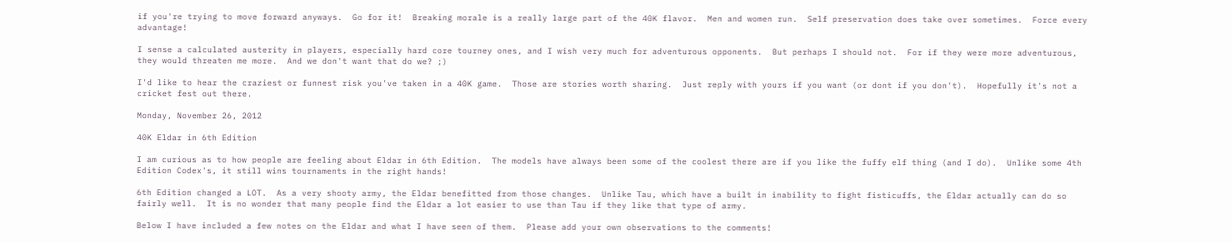if you're trying to move forward anyways.  Go for it!  Breaking morale is a really large part of the 40K flavor.  Men and women run.  Self preservation does take over sometimes.  Force every advantage!

I sense a calculated austerity in players, especially hard core tourney ones, and I wish very much for adventurous opponents.  But perhaps I should not.  For if they were more adventurous, they would threaten me more.  And we don't want that do we? ;)

I'd like to hear the craziest or funnest risk you've taken in a 40K game.  Those are stories worth sharing.  Just reply with yours if you want (or dont if you don't).  Hopefully it's not a cricket fest out there.

Monday, November 26, 2012

40K Eldar in 6th Edition

I am curious as to how people are feeling about Eldar in 6th Edition.  The models have always been some of the coolest there are if you like the fuffy elf thing (and I do).  Unlike some 4th Edition Codex's, it still wins tournaments in the right hands!

6th Edition changed a LOT.  As a very shooty army, the Eldar benefitted from those changes.  Unlike Tau, which have a built in inability to fight fisticuffs, the Eldar actually can do so fairly well.  It is no wonder that many people find the Eldar a lot easier to use than Tau if they like that type of army.

Below I have included a few notes on the Eldar and what I have seen of them.  Please add your own observations to the comments!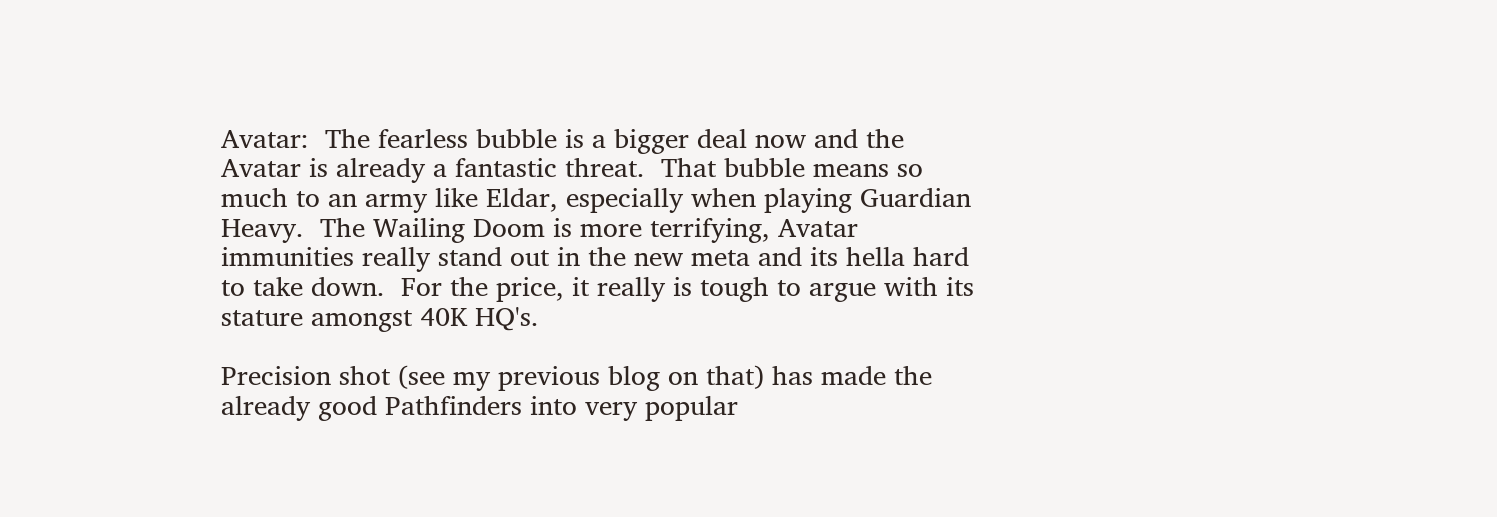Avatar:  The fearless bubble is a bigger deal now and the Avatar is already a fantastic threat.  That bubble means so much to an army like Eldar, especially when playing Guardian Heavy.  The Wailing Doom is more terrifying, Avatar immunities really stand out in the new meta and its hella hard to take down.  For the price, it really is tough to argue with its stature amongst 40K HQ's.

Precision shot (see my previous blog on that) has made the already good Pathfinders into very popular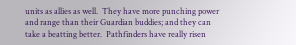units as allies as well.  They have more punching power and range than their Guardian buddies; and they can take a beatting better.  Pathfinders have really risen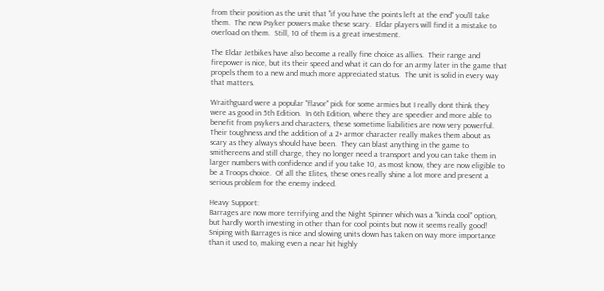from their position as the unit that "if you have the points left at the end" you'll take them.  The new Psyker powers make these scary.  Eldar players will find it a mistake to overload on them.  Still, 10 of them is a great investment.

The Eldar Jetbikes have also become a really fine choice as allies.  Their range and firepower is nice, but its their speed and what it can do for an army later in the game that propels them to a new and much more appreciated status.  The unit is solid in every way that matters.

Wraithguard were a popular "flavor" pick for some armies but I really dont think they were as good in 5th Edition.  In 6th Edition, where they are speedier and more able to benefit from psykers and characters, these sometime liabilities are now very powerful.  Their toughness and the addition of a 2+ armor character really makes them about as scary as they always should have been.  They can blast anything in the game to smithereens and still charge, they no longer need a transport and you can take them in larger numbers with confidence and if you take 10, as most know, they are now eligible to be a Troops choice.  Of all the Elites, these ones really shine a lot more and present a serious problem for the enemy indeed.

Heavy Support:
Barrages are now more terrifying and the Night Spinner which was a "kinda cool" option, but hardly worth investing in other than for cool points but now it seems really good!  Sniping with Barrages is nice and slowing units down has taken on way more importance than it used to, making even a near hit highly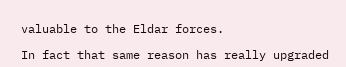valuable to the Eldar forces.

In fact that same reason has really upgraded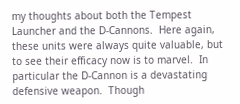my thoughts about both the Tempest Launcher and the D-Cannons.  Here again, these units were always quite valuable, but to see their efficacy now is to marvel.  In particular the D-Cannon is a devastating defensive weapon.  Though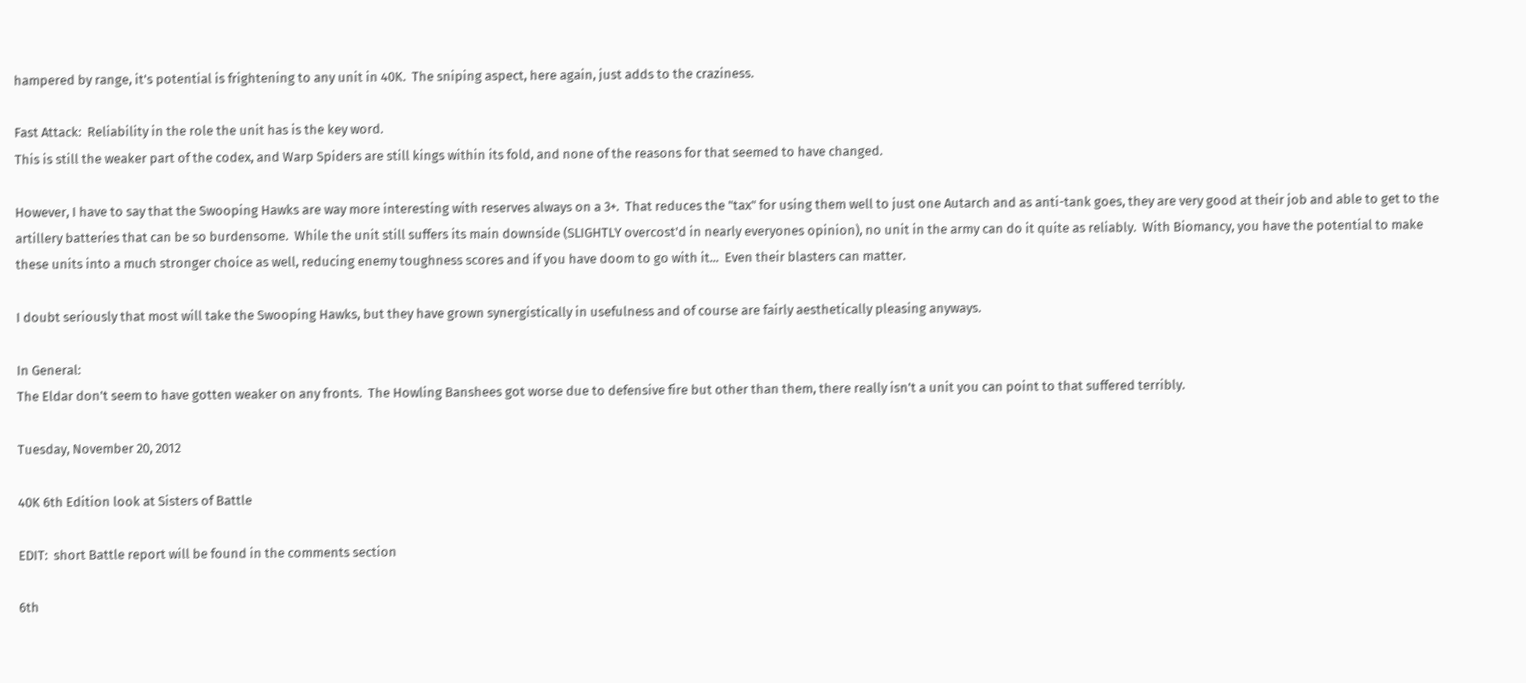hampered by range, it's potential is frightening to any unit in 40K.  The sniping aspect, here again, just adds to the craziness.

Fast Attack:  Reliability in the role the unit has is the key word.
This is still the weaker part of the codex, and Warp Spiders are still kings within its fold, and none of the reasons for that seemed to have changed.

However, I have to say that the Swooping Hawks are way more interesting with reserves always on a 3+.  That reduces the "tax" for using them well to just one Autarch and as anti-tank goes, they are very good at their job and able to get to the artillery batteries that can be so burdensome.  While the unit still suffers its main downside (SLIGHTLY overcost'd in nearly everyones opinion), no unit in the army can do it quite as reliably.  With Biomancy, you have the potential to make these units into a much stronger choice as well, reducing enemy toughness scores and if you have doom to go with it...  Even their blasters can matter.

I doubt seriously that most will take the Swooping Hawks, but they have grown synergistically in usefulness and of course are fairly aesthetically pleasing anyways.

In General:
The Eldar don't seem to have gotten weaker on any fronts.  The Howling Banshees got worse due to defensive fire but other than them, there really isn't a unit you can point to that suffered terribly.

Tuesday, November 20, 2012

40K 6th Edition look at Sisters of Battle

EDIT:  short Battle report will be found in the comments section

6th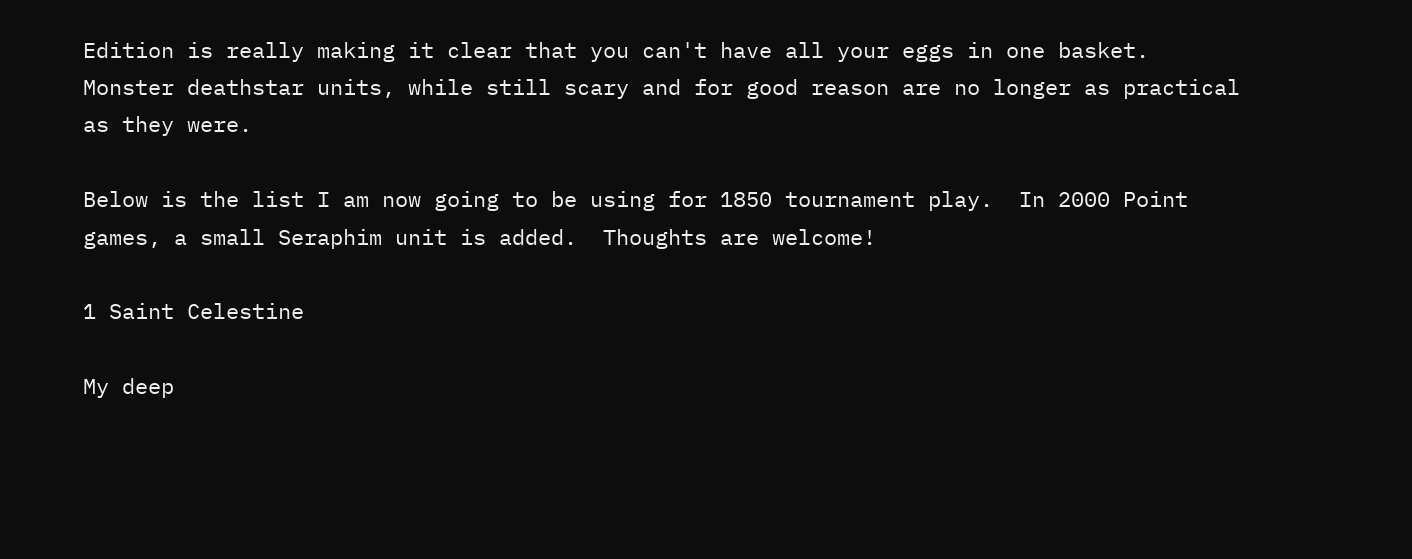Edition is really making it clear that you can't have all your eggs in one basket.  Monster deathstar units, while still scary and for good reason are no longer as practical as they were.

Below is the list I am now going to be using for 1850 tournament play.  In 2000 Point games, a small Seraphim unit is added.  Thoughts are welcome!

1 Saint Celestine

My deep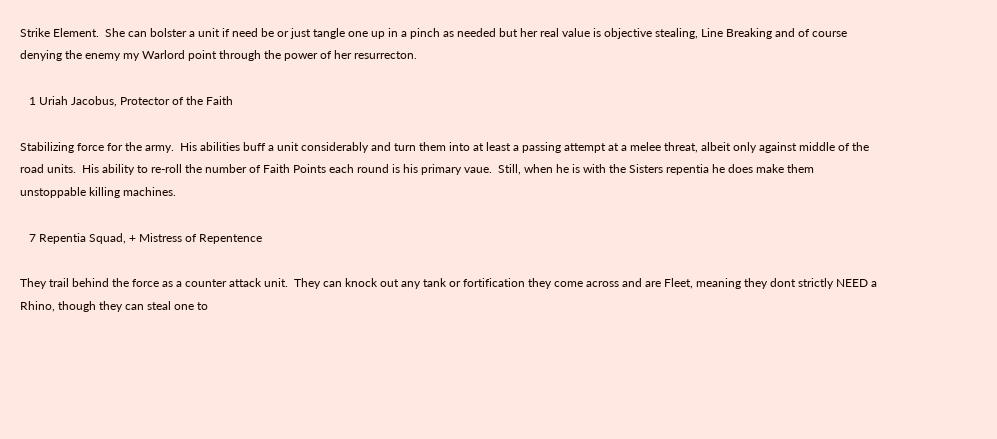Strike Element.  She can bolster a unit if need be or just tangle one up in a pinch as needed but her real value is objective stealing, Line Breaking and of course denying the enemy my Warlord point through the power of her resurrecton.

   1 Uriah Jacobus, Protector of the Faith

Stabilizing force for the army.  His abilities buff a unit considerably and turn them into at least a passing attempt at a melee threat, albeit only against middle of the road units.  His ability to re-roll the number of Faith Points each round is his primary vaue.  Still, when he is with the Sisters repentia he does make them unstoppable killing machines.

   7 Repentia Squad, + Mistress of Repentence

They trail behind the force as a counter attack unit.  They can knock out any tank or fortification they come across and are Fleet, meaning they dont strictly NEED a Rhino, though they can steal one to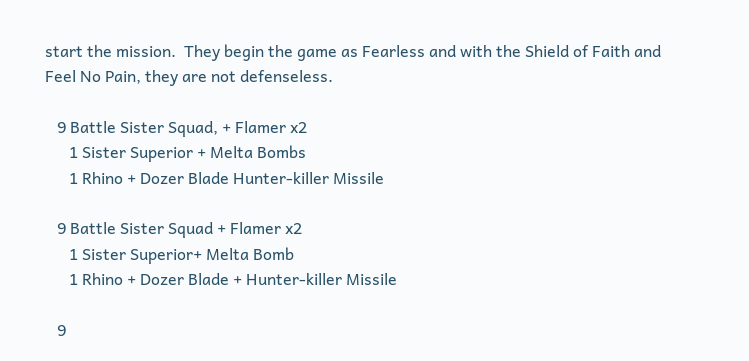start the mission.  They begin the game as Fearless and with the Shield of Faith and Feel No Pain, they are not defenseless.

   9 Battle Sister Squad, + Flamer x2
      1 Sister Superior + Melta Bombs
      1 Rhino + Dozer Blade Hunter-killer Missile

   9 Battle Sister Squad + Flamer x2
      1 Sister Superior+ Melta Bomb
      1 Rhino + Dozer Blade + Hunter-killer Missile

   9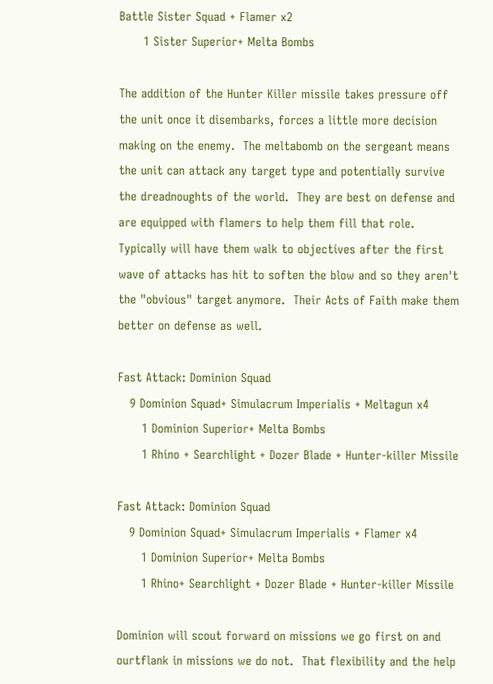Battle Sister Squad + Flamer x2
      1 Sister Superior+ Melta Bombs

The addition of the Hunter Killer missile takes pressure off the unit once it disembarks, forces a little more decision making on the enemy.  The meltabomb on the sergeant means the unit can attack any target type and potentially survive the dreadnoughts of the world.  They are best on defense and are equipped with flamers to help them fill that role.  Typically will have them walk to objectives after the first wave of attacks has hit to soften the blow and so they aren't the "obvious" target anymore.  Their Acts of Faith make them better on defense as well.

Fast Attack: Dominion Squad
   9 Dominion Squad+ Simulacrum Imperialis + Meltagun x4
      1 Dominion Superior+ Melta Bombs
      1 Rhino + Searchlight + Dozer Blade + Hunter-killer Missile

Fast Attack: Dominion Squad
   9 Dominion Squad+ Simulacrum Imperialis + Flamer x4
      1 Dominion Superior+ Melta Bombs
      1 Rhino+ Searchlight + Dozer Blade + Hunter-killer Missile

Dominion will scout forward on missions we go first on and ourtflank in missions we do not.  That flexibility and the help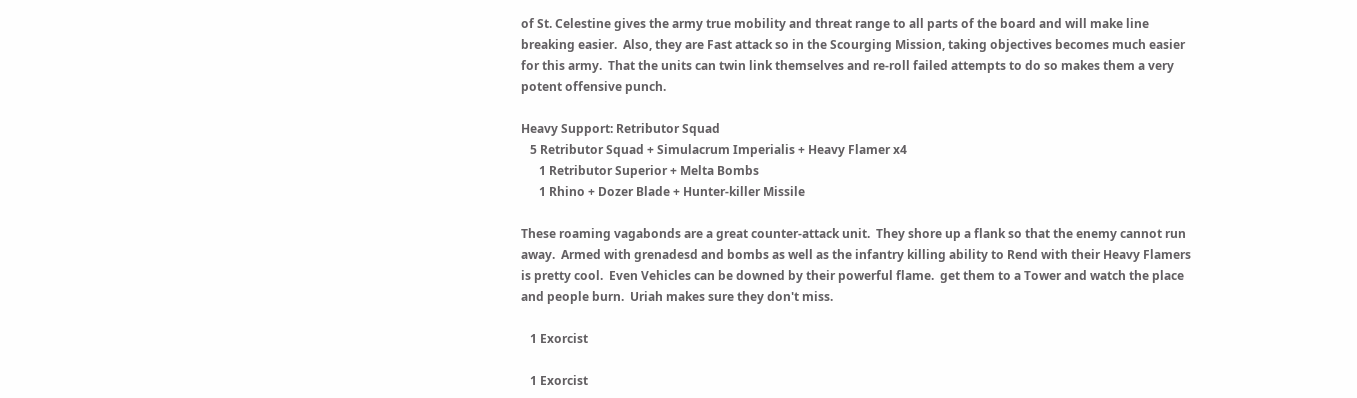of St. Celestine gives the army true mobility and threat range to all parts of the board and will make line breaking easier.  Also, they are Fast attack so in the Scourging Mission, taking objectives becomes much easier for this army.  That the units can twin link themselves and re-roll failed attempts to do so makes them a very potent offensive punch.

Heavy Support: Retributor Squad
   5 Retributor Squad + Simulacrum Imperialis + Heavy Flamer x4
      1 Retributor Superior + Melta Bombs
      1 Rhino + Dozer Blade + Hunter-killer Missile

These roaming vagabonds are a great counter-attack unit.  They shore up a flank so that the enemy cannot run away.  Armed with grenadesd and bombs as well as the infantry killing ability to Rend with their Heavy Flamers is pretty cool.  Even Vehicles can be downed by their powerful flame.  get them to a Tower and watch the place and people burn.  Uriah makes sure they don't miss.

   1 Exorcist

   1 Exorcist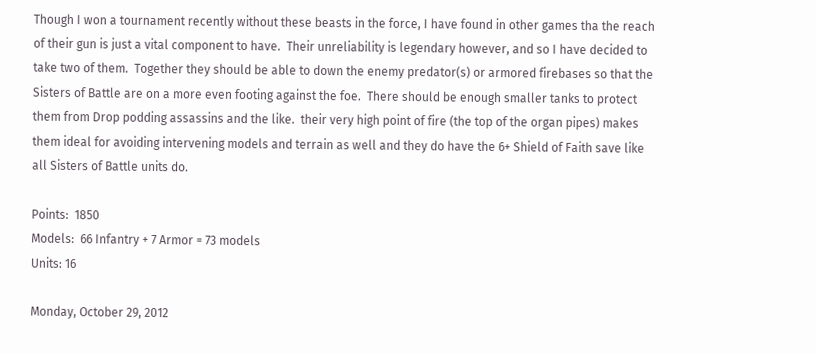Though I won a tournament recently without these beasts in the force, I have found in other games tha the reach of their gun is just a vital component to have.  Their unreliability is legendary however, and so I have decided to take two of them.  Together they should be able to down the enemy predator(s) or armored firebases so that the Sisters of Battle are on a more even footing against the foe.  There should be enough smaller tanks to protect them from Drop podding assassins and the like.  their very high point of fire (the top of the organ pipes) makes them ideal for avoiding intervening models and terrain as well and they do have the 6+ Shield of Faith save like all Sisters of Battle units do.

Points:  1850
Models:  66 Infantry + 7 Armor = 73 models
Units: 16

Monday, October 29, 2012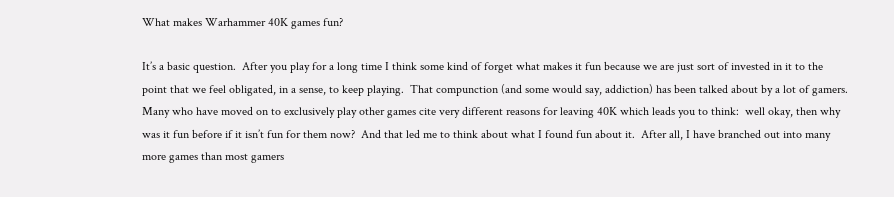What makes Warhammer 40K games fun?

It’s a basic question.  After you play for a long time I think some kind of forget what makes it fun because we are just sort of invested in it to the point that we feel obligated, in a sense, to keep playing.  That compunction (and some would say, addiction) has been talked about by a lot of gamers.  Many who have moved on to exclusively play other games cite very different reasons for leaving 40K which leads you to think:  well okay, then why was it fun before if it isn’t fun for them now?  And that led me to think about what I found fun about it.  After all, I have branched out into many more games than most gamers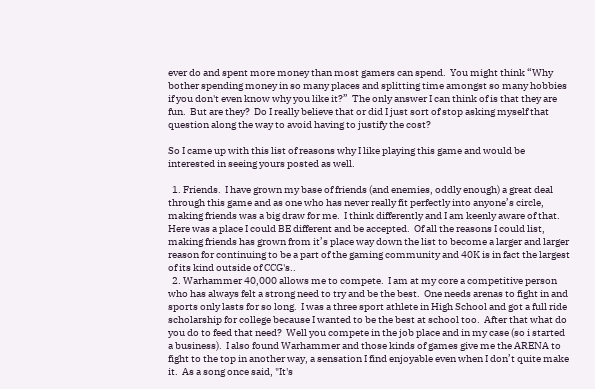ever do and spent more money than most gamers can spend.  You might think “Why bother spending money in so many places and splitting time amongst so many hobbies if you don't even know why you like it?”  The only answer I can think of is that they are fun.  But are they?  Do I really believe that or did I just sort of stop asking myself that question along the way to avoid having to justify the cost?

So I came up with this list of reasons why I like playing this game and would be interested in seeing yours posted as well.

  1. Friends.  I have grown my base of friends (and enemies, oddly enough) a great deal through this game and as one who has never really fit perfectly into anyone’s circle, making friends was a big draw for me.  I think differently and I am keenly aware of that.  Here was a place I could BE different and be accepted.  Of all the reasons I could list, making friends has grown from it’s place way down the list to become a larger and larger reason for continuing to be a part of the gaming community and 40K is in fact the largest of its kind outside of CCG's..
  2. Warhammer 40,000 allows me to compete.  I am at my core a competitive person who has always felt a strong need to try and be the best.  One needs arenas to fight in and sports only lasts for so long.  I was a three sport athlete in High School and got a full ride scholarship for college because I wanted to be the best at school too.  After that what do you do to feed that need?  Well you compete in the job place and in my case (so i started a business).  I also found Warhammer and those kinds of games give me the ARENA to fight to the top in another way, a sensation I find enjoyable even when I don’t quite make it.  As a song once said, "It's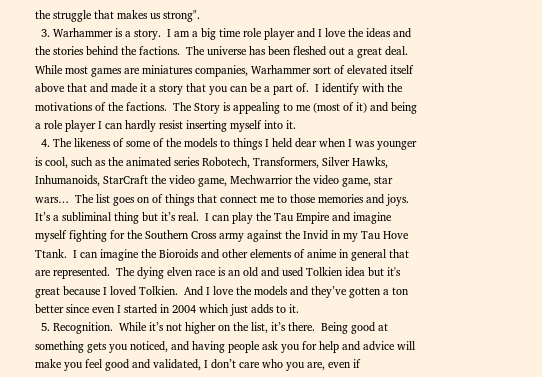the struggle that makes us strong".
  3. Warhammer is a story.  I am a big time role player and I love the ideas and the stories behind the factions.  The universe has been fleshed out a great deal.  While most games are miniatures companies, Warhammer sort of elevated itself above that and made it a story that you can be a part of.  I identify with the motivations of the factions.  The Story is appealing to me (most of it) and being a role player I can hardly resist inserting myself into it.
  4. The likeness of some of the models to things I held dear when I was younger is cool, such as the animated series Robotech, Transformers, Silver Hawks, Inhumanoids, StarCraft the video game, Mechwarrior the video game, star wars…  The list goes on of things that connect me to those memories and joys.  It’s a subliminal thing but it’s real.  I can play the Tau Empire and imagine myself fighting for the Southern Cross army against the Invid in my Tau Hove Ttank.  I can imagine the Bioroids and other elements of anime in general that are represented.  The dying elven race is an old and used Tolkien idea but it's great because I loved Tolkien.  And I love the models and they’ve gotten a ton better since even I started in 2004 which just adds to it.
  5. Recognition.  While it’s not higher on the list, it’s there.  Being good at something gets you noticed, and having people ask you for help and advice will make you feel good and validated, I don’t care who you are, even if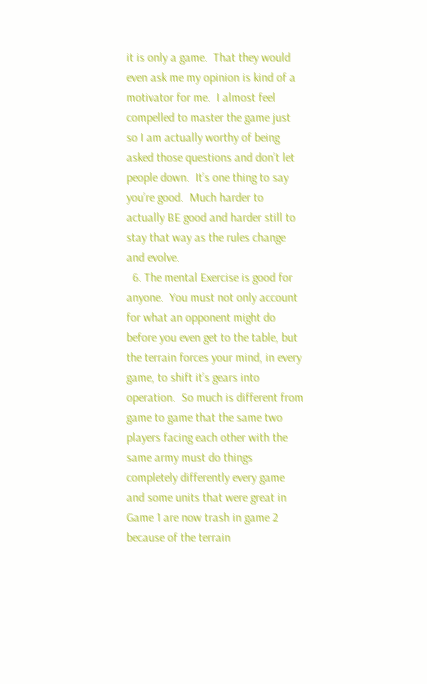it is only a game.  That they would even ask me my opinion is kind of a motivator for me.  I almost feel compelled to master the game just so I am actually worthy of being asked those questions and don’t let people down.  It’s one thing to say you’re good.  Much harder to actually BE good and harder still to stay that way as the rules change and evolve.
  6. The mental Exercise is good for anyone.  You must not only account for what an opponent might do before you even get to the table, but the terrain forces your mind, in every game, to shift it’s gears into operation.  So much is different from game to game that the same two players facing each other with the same army must do things completely differently every game and some units that were great in Game 1 are now trash in game 2 because of the terrain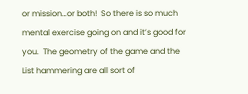or mission…or both!  So there is so much mental exercise going on and it’s good for you.  The geometry of the game and the List hammering are all sort of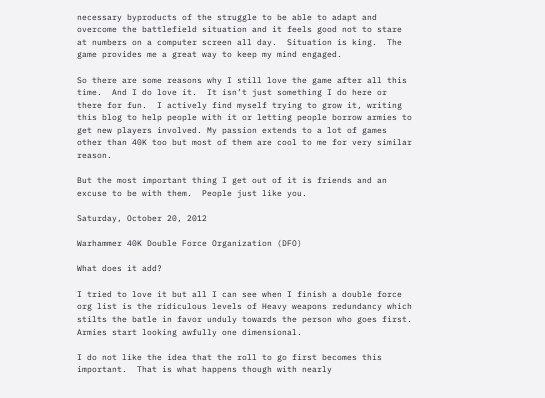necessary byproducts of the struggle to be able to adapt and overcome the battlefield situation and it feels good not to stare at numbers on a computer screen all day.  Situation is king.  The game provides me a great way to keep my mind engaged.

So there are some reasons why I still love the game after all this time.  And I do love it.  It isn’t just something I do here or there for fun.  I actively find myself trying to grow it, writing this blog to help people with it or letting people borrow armies to get new players involved. My passion extends to a lot of games other than 40K too but most of them are cool to me for very similar reason.

But the most important thing I get out of it is friends and an excuse to be with them.  People just like you.

Saturday, October 20, 2012

Warhammer 40K Double Force Organization (DFO)

What does it add?

I tried to love it but all I can see when I finish a double force org list is the ridiculous levels of Heavy weapons redundancy which stilts the batle in favor unduly towards the person who goes first.  Armies start looking awfully one dimensional.

I do not like the idea that the roll to go first becomes this important.  That is what happens though with nearly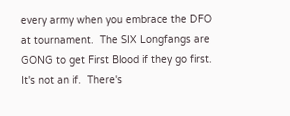every army when you embrace the DFO at tournament.  The SIX Longfangs are GONG to get First Blood if they go first.  It's not an if.  There's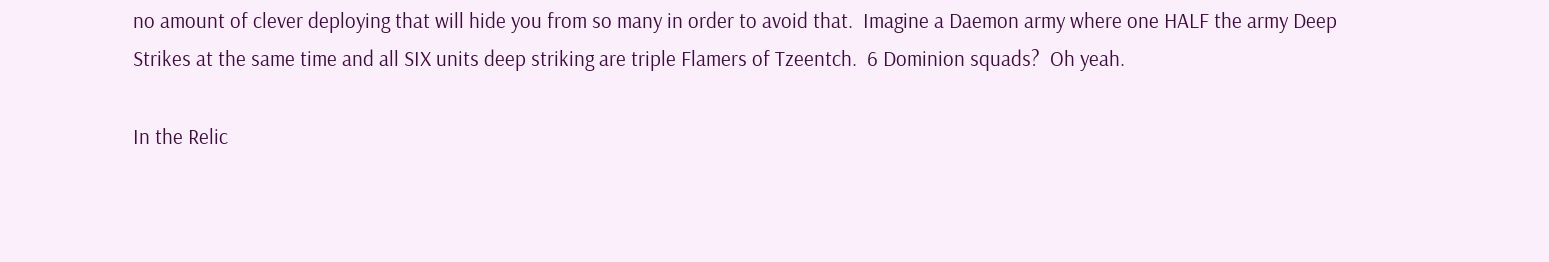no amount of clever deploying that will hide you from so many in order to avoid that.  Imagine a Daemon army where one HALF the army Deep Strikes at the same time and all SIX units deep striking are triple Flamers of Tzeentch.  6 Dominion squads?  Oh yeah.

In the Relic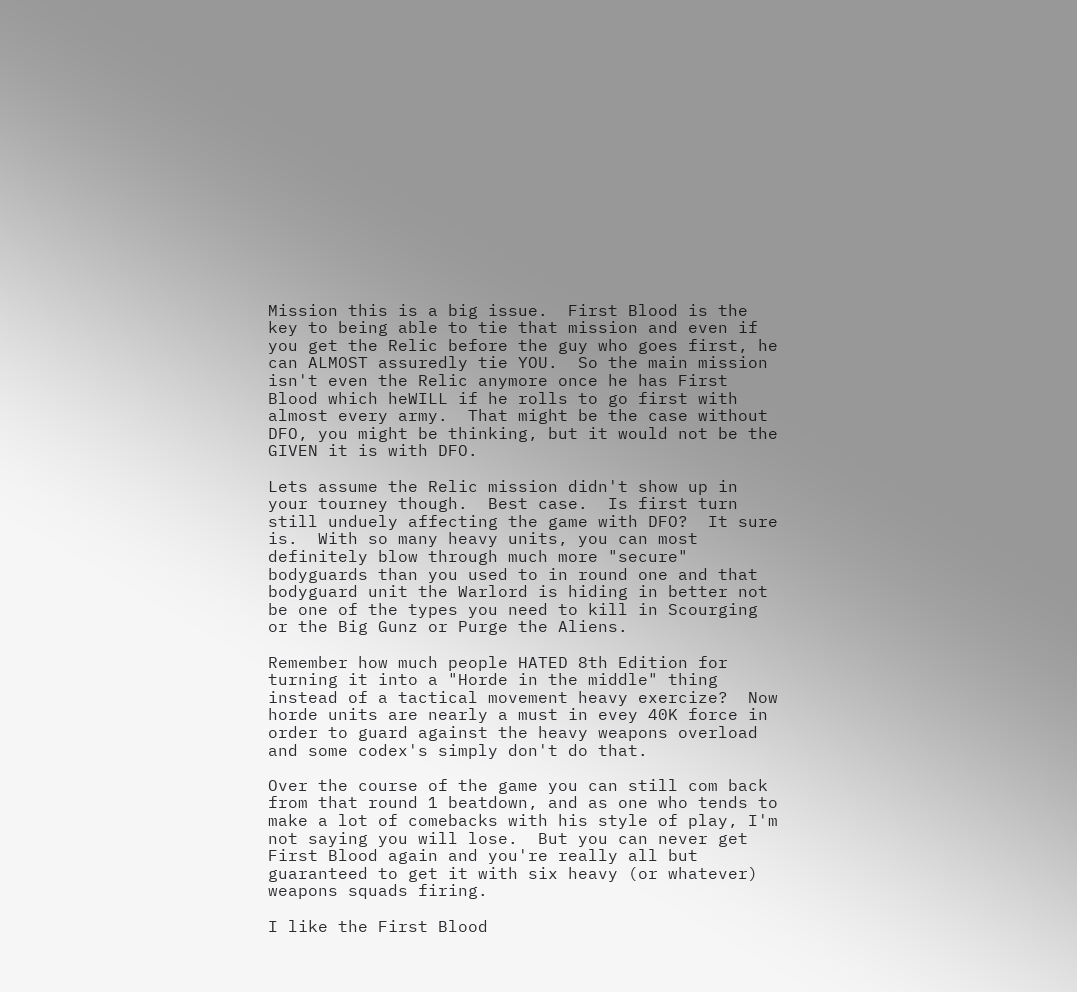Mission this is a big issue.  First Blood is the key to being able to tie that mission and even if you get the Relic before the guy who goes first, he can ALMOST assuredly tie YOU.  So the main mission isn't even the Relic anymore once he has First Blood which heWILL if he rolls to go first with almost every army.  That might be the case without DFO, you might be thinking, but it would not be the GIVEN it is with DFO.

Lets assume the Relic mission didn't show up in your tourney though.  Best case.  Is first turn still unduely affecting the game with DFO?  It sure is.  With so many heavy units, you can most definitely blow through much more "secure" bodyguards than you used to in round one and that bodyguard unit the Warlord is hiding in better not be one of the types you need to kill in Scourging or the Big Gunz or Purge the Aliens.

Remember how much people HATED 8th Edition for turning it into a "Horde in the middle" thing instead of a tactical movement heavy exercize?  Now horde units are nearly a must in evey 40K force in order to guard against the heavy weapons overload and some codex's simply don't do that.

Over the course of the game you can still com back from that round 1 beatdown, and as one who tends to make a lot of comebacks with his style of play, I'm not saying you will lose.  But you can never get First Blood again and you're really all but guaranteed to get it with six heavy (or whatever) weapons squads firing.

I like the First Blood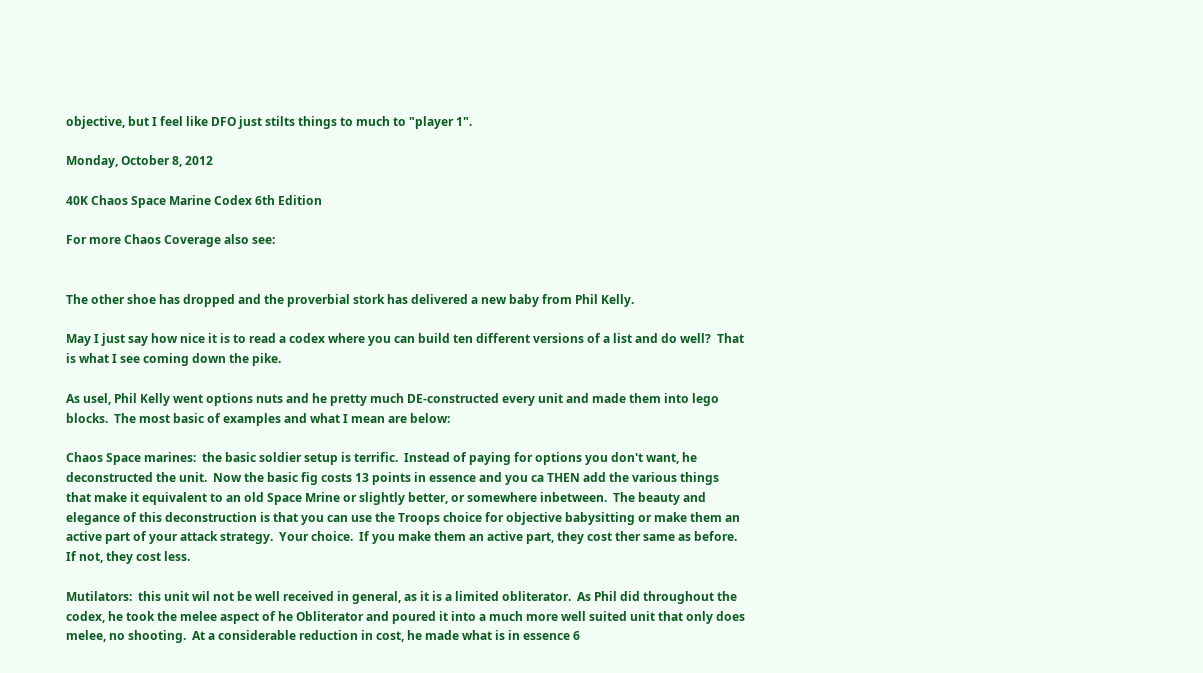objective, but I feel like DFO just stilts things to much to "player 1".

Monday, October 8, 2012

40K Chaos Space Marine Codex 6th Edition

For more Chaos Coverage also see:


The other shoe has dropped and the proverbial stork has delivered a new baby from Phil Kelly.

May I just say how nice it is to read a codex where you can build ten different versions of a list and do well?  That is what I see coming down the pike.

As usel, Phil Kelly went options nuts and he pretty much DE-constructed every unit and made them into lego blocks.  The most basic of examples and what I mean are below:

Chaos Space marines:  the basic soldier setup is terrific.  Instead of paying for options you don't want, he deconstructed the unit.  Now the basic fig costs 13 points in essence and you ca THEN add the various things that make it equivalent to an old Space Mrine or slightly better, or somewhere inbetween.  The beauty and elegance of this deconstruction is that you can use the Troops choice for objective babysitting or make them an active part of your attack strategy.  Your choice.  If you make them an active part, they cost ther same as before.  If not, they cost less.

Mutilators:  this unit wil not be well received in general, as it is a limited obliterator.  As Phil did throughout the codex, he took the melee aspect of he Obliterator and poured it into a much more well suited unit that only does melee, no shooting.  At a considerable reduction in cost, he made what is in essence 6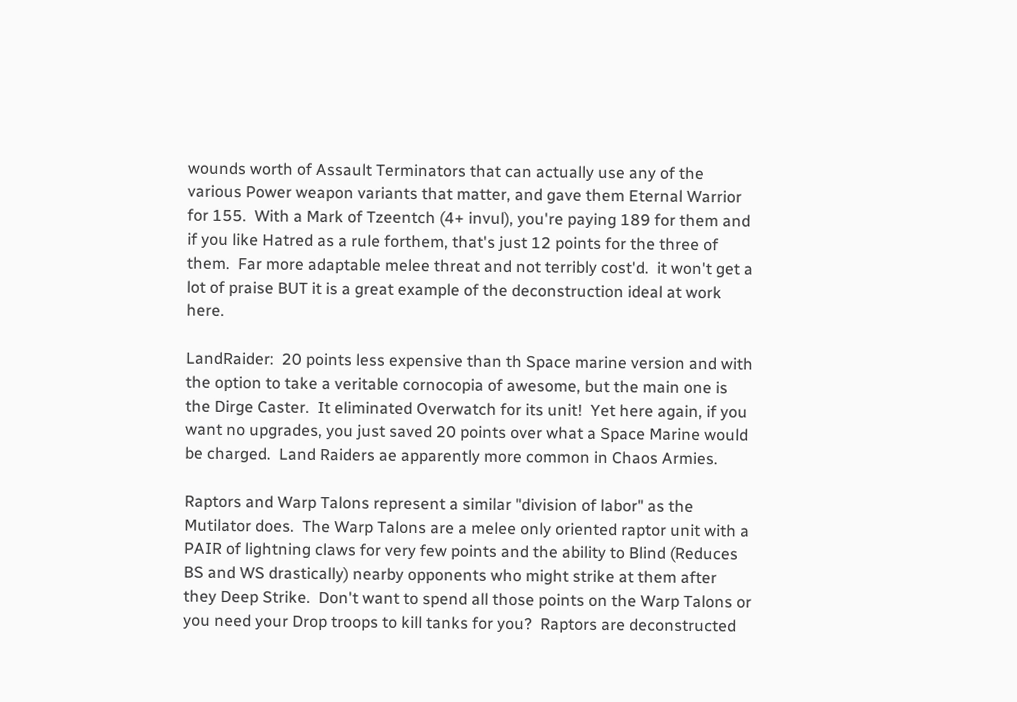wounds worth of Assault Terminators that can actually use any of the various Power weapon variants that matter, and gave them Eternal Warrior for 155.  With a Mark of Tzeentch (4+ invul), you're paying 189 for them and if you like Hatred as a rule forthem, that's just 12 points for the three of them.  Far more adaptable melee threat and not terribly cost'd.  it won't get a lot of praise BUT it is a great example of the deconstruction ideal at work here.

LandRaider:  20 points less expensive than th Space marine version and with the option to take a veritable cornocopia of awesome, but the main one is the Dirge Caster.  It eliminated Overwatch for its unit!  Yet here again, if you want no upgrades, you just saved 20 points over what a Space Marine would be charged.  Land Raiders ae apparently more common in Chaos Armies.

Raptors and Warp Talons represent a similar "division of labor" as the Mutilator does.  The Warp Talons are a melee only oriented raptor unit with a PAIR of lightning claws for very few points and the ability to Blind (Reduces BS and WS drastically) nearby opponents who might strike at them after they Deep Strike.  Don't want to spend all those points on the Warp Talons or you need your Drop troops to kill tanks for you?  Raptors are deconstructed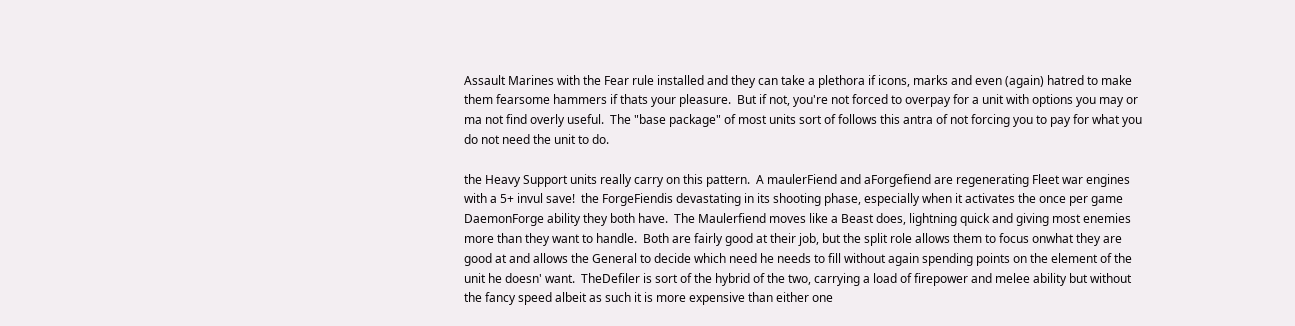Assault Marines with the Fear rule installed and they can take a plethora if icons, marks and even (again) hatred to make them fearsome hammers if thats your pleasure.  But if not, you're not forced to overpay for a unit with options you may or ma not find overly useful.  The "base package" of most units sort of follows this antra of not forcing you to pay for what you do not need the unit to do.

the Heavy Support units really carry on this pattern.  A maulerFiend and aForgefiend are regenerating Fleet war engines with a 5+ invul save!  the ForgeFiendis devastating in its shooting phase, especially when it activates the once per game DaemonForge ability they both have.  The Maulerfiend moves like a Beast does, lightning quick and giving most enemies more than they want to handle.  Both are fairly good at their job, but the split role allows them to focus onwhat they are good at and allows the General to decide which need he needs to fill without again spending points on the element of the unit he doesn' want.  TheDefiler is sort of the hybrid of the two, carrying a load of firepower and melee ability but without the fancy speed albeit as such it is more expensive than either one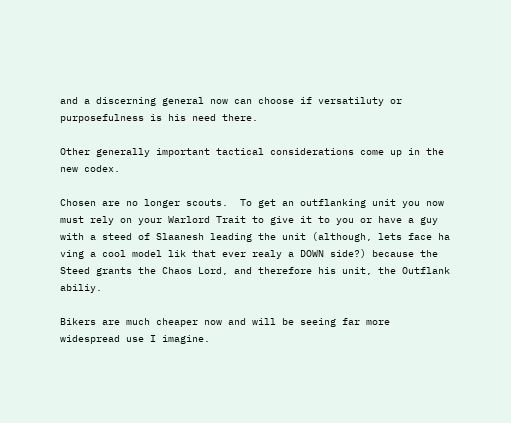and a discerning general now can choose if versatiluty or purposefulness is his need there.

Other generally important tactical considerations come up in the new codex.

Chosen are no longer scouts.  To get an outflanking unit you now must rely on your Warlord Trait to give it to you or have a guy with a steed of Slaanesh leading the unit (although, lets face ha ving a cool model lik that ever realy a DOWN side?) because the Steed grants the Chaos Lord, and therefore his unit, the Outflank abiliy.

Bikers are much cheaper now and will be seeing far more widespread use I imagine.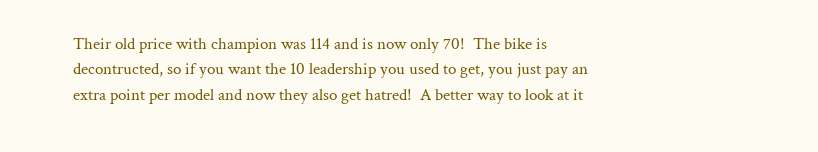Their old price with champion was 114 and is now only 70!  The bike is decontructed, so if you want the 10 leadership you used to get, you just pay an extra point per model and now they also get hatred!  A better way to look at it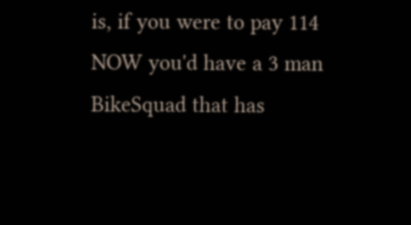is, if you were to pay 114 NOW you'd have a 3 man BikeSquad that has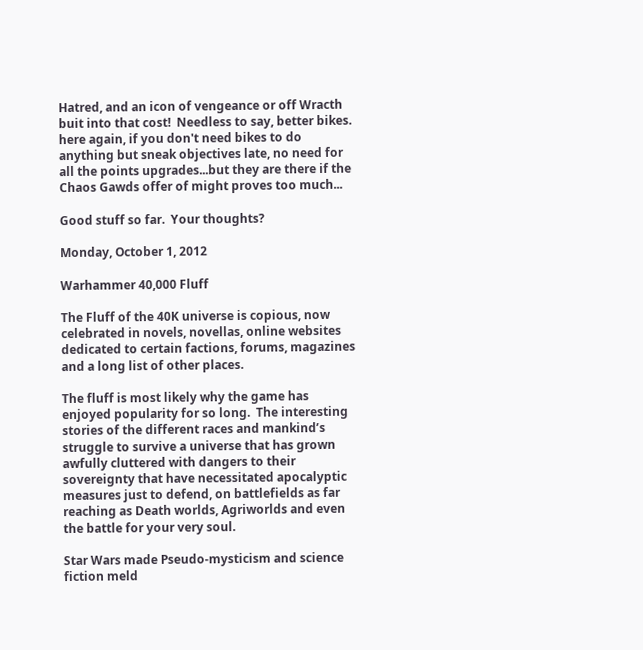Hatred, and an icon of vengeance or off Wracth buit into that cost!  Needless to say, better bikes.  here again, if you don't need bikes to do anything but sneak objectives late, no need for all the points upgrades...but they are there if the Chaos Gawds offer of might proves too much...

Good stuff so far.  Your thoughts?

Monday, October 1, 2012

Warhammer 40,000 Fluff

The Fluff of the 40K universe is copious, now celebrated in novels, novellas, online websites dedicated to certain factions, forums, magazines and a long list of other places.

The fluff is most likely why the game has enjoyed popularity for so long.  The interesting stories of the different races and mankind’s struggle to survive a universe that has grown awfully cluttered with dangers to their sovereignty that have necessitated apocalyptic measures just to defend, on battlefields as far reaching as Death worlds, Agriworlds and even the battle for your very soul.

Star Wars made Pseudo-mysticism and science fiction meld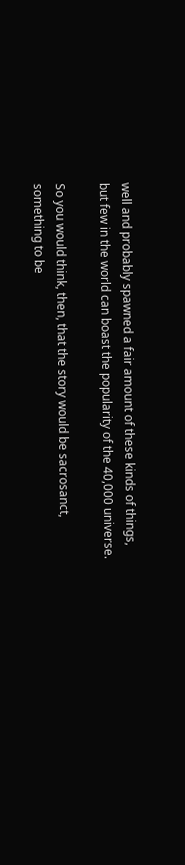well and probably spawned a fair amount of these kinds of things, but few in the world can boast the popularity of the 40,000 universe.

So you would think, then, that the story would be sacrosanct, something to be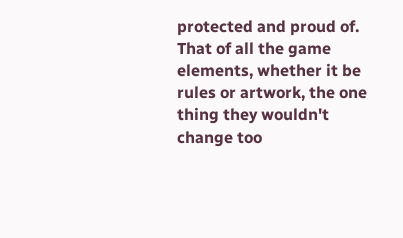protected and proud of.  That of all the game elements, whether it be rules or artwork, the one thing they wouldn't change too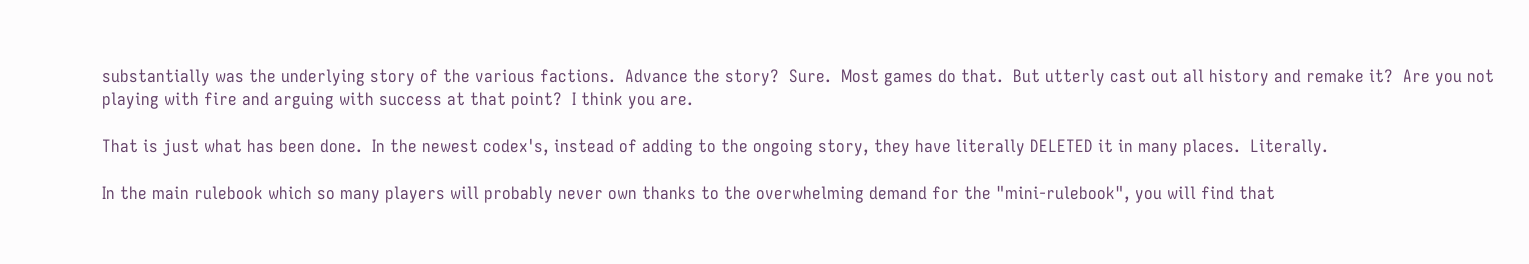substantially was the underlying story of the various factions.  Advance the story?  Sure.  Most games do that.  But utterly cast out all history and remake it?  Are you not playing with fire and arguing with success at that point?  I think you are.

That is just what has been done.  In the newest codex's, instead of adding to the ongoing story, they have literally DELETED it in many places.  Literally.

In the main rulebook which so many players will probably never own thanks to the overwhelming demand for the "mini-rulebook", you will find that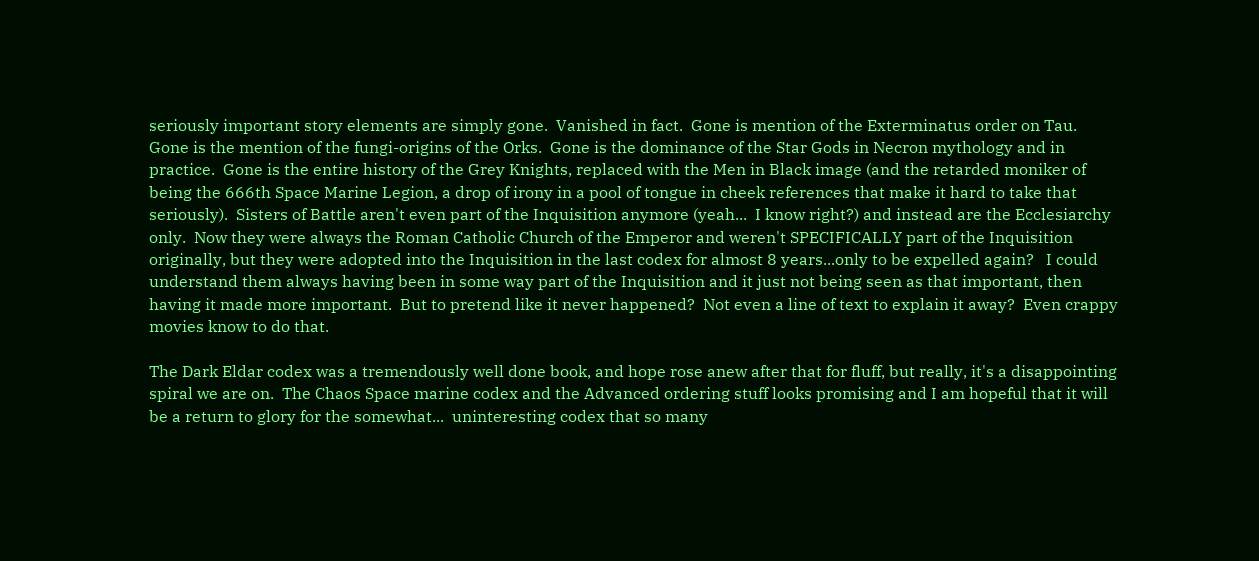seriously important story elements are simply gone.  Vanished in fact.  Gone is mention of the Exterminatus order on Tau.  Gone is the mention of the fungi-origins of the Orks.  Gone is the dominance of the Star Gods in Necron mythology and in practice.  Gone is the entire history of the Grey Knights, replaced with the Men in Black image (and the retarded moniker of being the 666th Space Marine Legion, a drop of irony in a pool of tongue in cheek references that make it hard to take that seriously).  Sisters of Battle aren't even part of the Inquisition anymore (yeah...  I know right?) and instead are the Ecclesiarchy only.  Now they were always the Roman Catholic Church of the Emperor and weren't SPECIFICALLY part of the Inquisition originally, but they were adopted into the Inquisition in the last codex for almost 8 years...only to be expelled again?   I could understand them always having been in some way part of the Inquisition and it just not being seen as that important, then having it made more important.  But to pretend like it never happened?  Not even a line of text to explain it away?  Even crappy movies know to do that.

The Dark Eldar codex was a tremendously well done book, and hope rose anew after that for fluff, but really, it's a disappointing spiral we are on.  The Chaos Space marine codex and the Advanced ordering stuff looks promising and I am hopeful that it will be a return to glory for the somewhat...  uninteresting codex that so many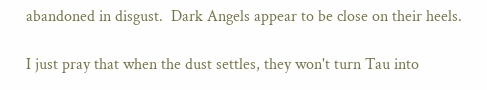abandoned in disgust.  Dark Angels appear to be close on their heels.

I just pray that when the dust settles, they won't turn Tau into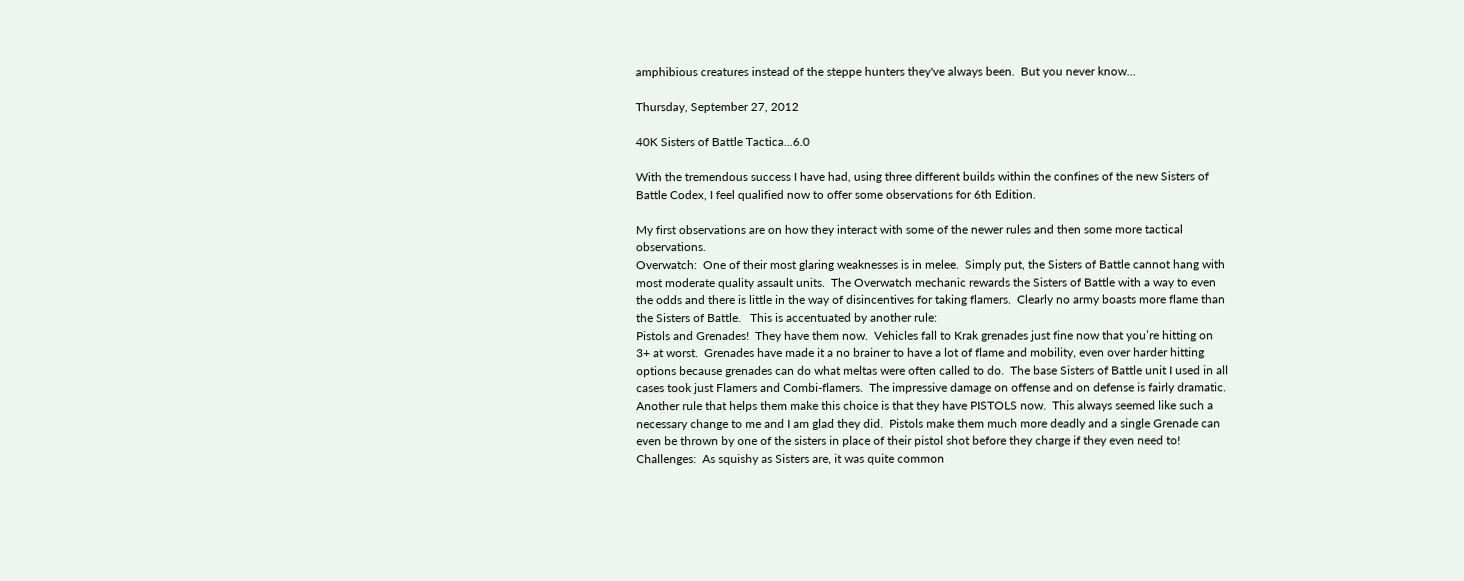amphibious creatures instead of the steppe hunters they've always been.  But you never know...

Thursday, September 27, 2012

40K Sisters of Battle Tactica…6.0

With the tremendous success I have had, using three different builds within the confines of the new Sisters of Battle Codex, I feel qualified now to offer some observations for 6th Edition.

My first observations are on how they interact with some of the newer rules and then some more tactical observations.
Overwatch:  One of their most glaring weaknesses is in melee.  Simply put, the Sisters of Battle cannot hang with most moderate quality assault units.  The Overwatch mechanic rewards the Sisters of Battle with a way to even the odds and there is little in the way of disincentives for taking flamers.  Clearly no army boasts more flame than the Sisters of Battle.   This is accentuated by another rule:
Pistols and Grenades!  They have them now.  Vehicles fall to Krak grenades just fine now that you’re hitting on 3+ at worst.  Grenades have made it a no brainer to have a lot of flame and mobility, even over harder hitting options because grenades can do what meltas were often called to do.  The base Sisters of Battle unit I used in all cases took just Flamers and Combi-flamers.  The impressive damage on offense and on defense is fairly dramatic.  Another rule that helps them make this choice is that they have PISTOLS now.  This always seemed like such a necessary change to me and I am glad they did.  Pistols make them much more deadly and a single Grenade can even be thrown by one of the sisters in place of their pistol shot before they charge if they even need to!
Challenges:  As squishy as Sisters are, it was quite common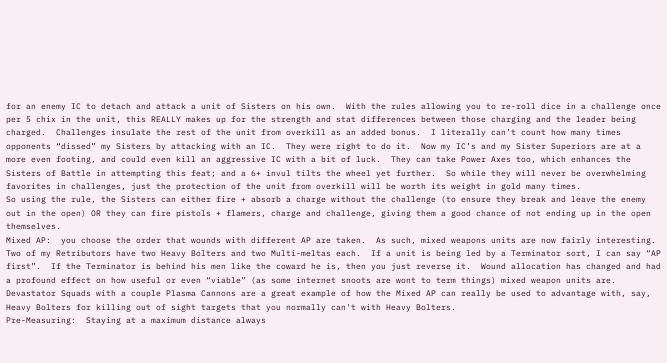for an enemy IC to detach and attack a unit of Sisters on his own.  With the rules allowing you to re-roll dice in a challenge once per 5 chix in the unit, this REALLY makes up for the strength and stat differences between those charging and the leader being charged.  Challenges insulate the rest of the unit from overkill as an added bonus.  I literally can’t count how many times opponents “dissed” my Sisters by attacking with an IC.  They were right to do it.  Now my IC’s and my Sister Superiors are at a more even footing, and could even kill an aggressive IC with a bit of luck.  They can take Power Axes too, which enhances the Sisters of Battle in attempting this feat; and a 6+ invul tilts the wheel yet further.  So while they will never be overwhelming favorites in challenges, just the protection of the unit from overkill will be worth its weight in gold many times.
So using the rule, the Sisters can either fire + absorb a charge without the challenge (to ensure they break and leave the enemy out in the open) OR they can fire pistols + flamers, charge and challenge, giving them a good chance of not ending up in the open themselves.
Mixed AP:  you choose the order that wounds with different AP are taken.  As such, mixed weapons units are now fairly interesting.  Two of my Retributors have two Heavy Bolters and two Multi-meltas each.  If a unit is being led by a Terminator sort, I can say “AP first”.  If the Terminator is behind his men like the coward he is, then you just reverse it.  Wound allocation has changed and had a profound effect on how useful or even “viable” (as some internet snoots are wont to term things) mixed weapon units are.  Devastator Squads with a couple Plasma Cannons are a great example of how the Mixed AP can really be used to advantage with, say, Heavy Bolters for killing out of sight targets that you normally can't with Heavy Bolters.
Pre-Measuring:  Staying at a maximum distance always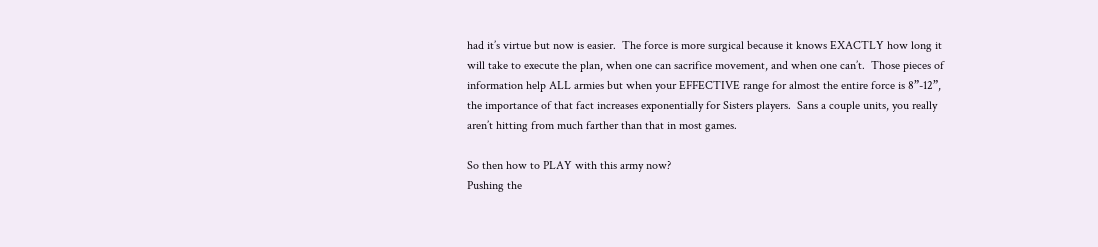had it’s virtue but now is easier.  The force is more surgical because it knows EXACTLY how long it will take to execute the plan, when one can sacrifice movement, and when one can’t.  Those pieces of information help ALL armies but when your EFFECTIVE range for almost the entire force is 8”-12”, the importance of that fact increases exponentially for Sisters players.  Sans a couple units, you really aren’t hitting from much farther than that in most games.

So then how to PLAY with this army now?
Pushing the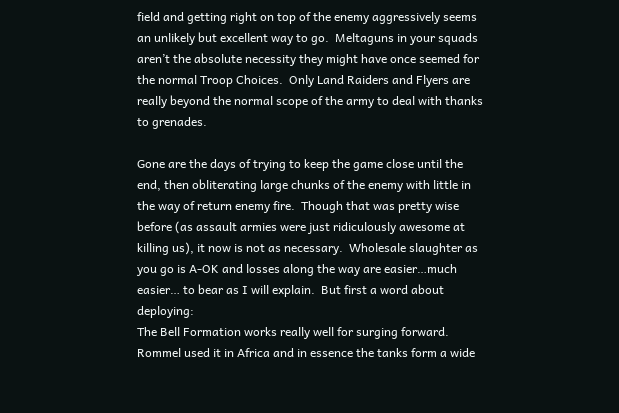field and getting right on top of the enemy aggressively seems an unlikely but excellent way to go.  Meltaguns in your squads aren’t the absolute necessity they might have once seemed for the normal Troop Choices.  Only Land Raiders and Flyers are really beyond the normal scope of the army to deal with thanks to grenades.

Gone are the days of trying to keep the game close until the end, then obliterating large chunks of the enemy with little in the way of return enemy fire.  Though that was pretty wise before (as assault armies were just ridiculously awesome at killing us), it now is not as necessary.  Wholesale slaughter as you go is A-OK and losses along the way are easier…much easier… to bear as I will explain.  But first a word about deploying:
The Bell Formation works really well for surging forward.  Rommel used it in Africa and in essence the tanks form a wide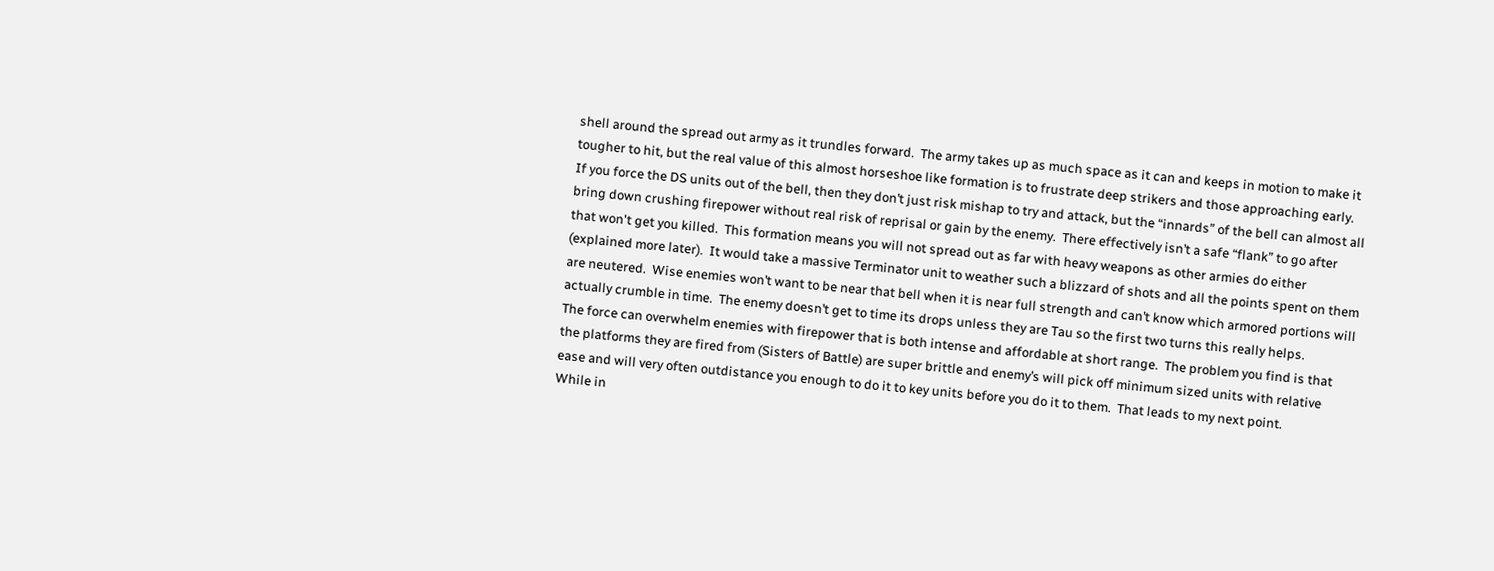shell around the spread out army as it trundles forward.  The army takes up as much space as it can and keeps in motion to make it tougher to hit, but the real value of this almost horseshoe like formation is to frustrate deep strikers and those approaching early.  If you force the DS units out of the bell, then they don’t just risk mishap to try and attack, but the “innards” of the bell can almost all bring down crushing firepower without real risk of reprisal or gain by the enemy.  There effectively isn’t a safe “flank” to go after that won't get you killed.  This formation means you will not spread out as far with heavy weapons as other armies do either (explained more later).  It would take a massive Terminator unit to weather such a blizzard of shots and all the points spent on them are neutered.  Wise enemies won’t want to be near that bell when it is near full strength and can’t know which armored portions will actually crumble in time.  The enemy doesn’t get to time its drops unless they are Tau so the first two turns this really helps.
The force can overwhelm enemies with firepower that is both intense and affordable at short range.  The problem you find is that the platforms they are fired from (Sisters of Battle) are super brittle and enemy’s will pick off minimum sized units with relative ease and will very often outdistance you enough to do it to key units before you do it to them.  That leads to my next point.
While in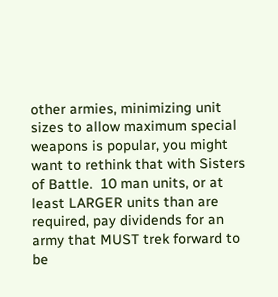other armies, minimizing unit sizes to allow maximum special weapons is popular, you might want to rethink that with Sisters of Battle.  10 man units, or at least LARGER units than are required, pay dividends for an army that MUST trek forward to be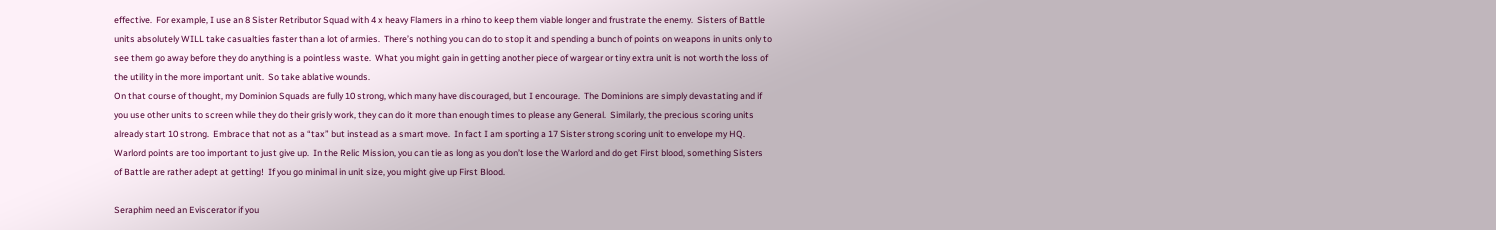effective.  For example, I use an 8 Sister Retributor Squad with 4 x heavy Flamers in a rhino to keep them viable longer and frustrate the enemy.  Sisters of Battle units absolutely WILL take casualties faster than a lot of armies.  There’s nothing you can do to stop it and spending a bunch of points on weapons in units only to see them go away before they do anything is a pointless waste.  What you might gain in getting another piece of wargear or tiny extra unit is not worth the loss of the utility in the more important unit.  So take ablative wounds.
On that course of thought, my Dominion Squads are fully 10 strong, which many have discouraged, but I encourage.  The Dominions are simply devastating and if you use other units to screen while they do their grisly work, they can do it more than enough times to please any General.  Similarly, the precious scoring units already start 10 strong.  Embrace that not as a “tax” but instead as a smart move.  In fact I am sporting a 17 Sister strong scoring unit to envelope my HQ.  Warlord points are too important to just give up.  In the Relic Mission, you can tie as long as you don’t lose the Warlord and do get First blood, something Sisters of Battle are rather adept at getting!  If you go minimal in unit size, you might give up First Blood.

Seraphim need an Eviscerator if you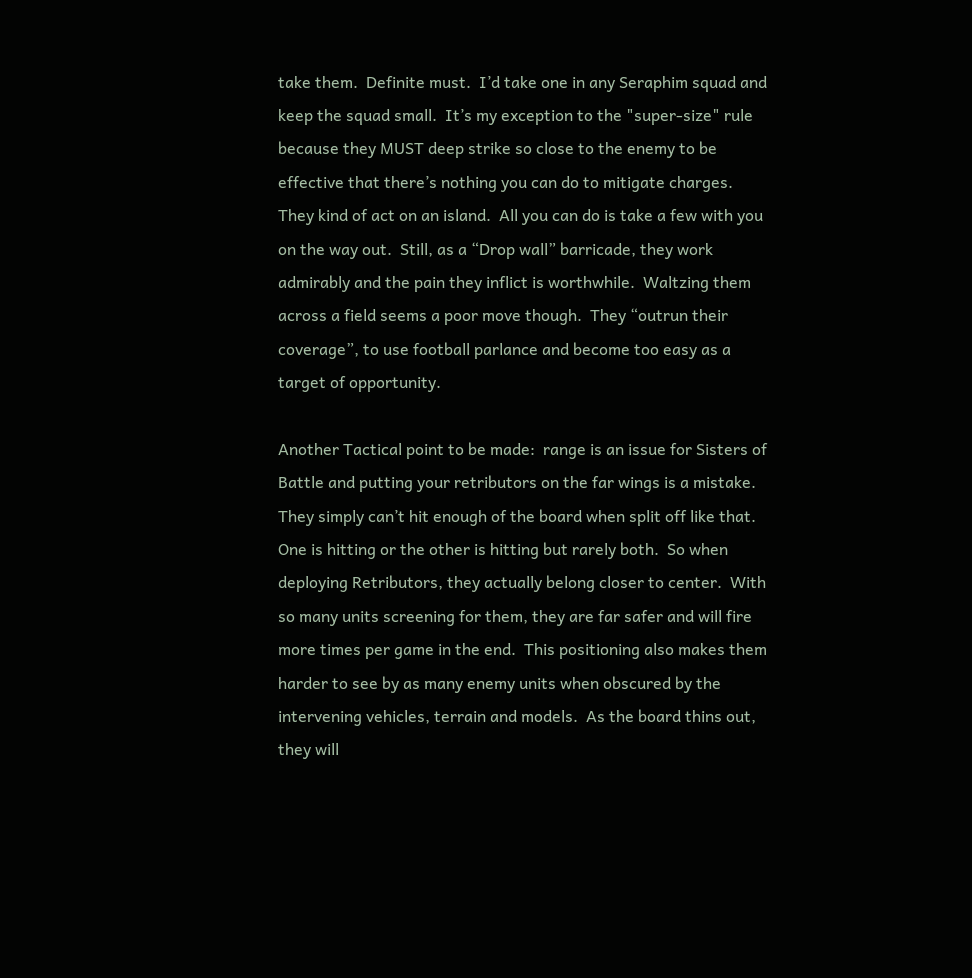take them.  Definite must.  I’d take one in any Seraphim squad and keep the squad small.  It’s my exception to the "super-size" rule because they MUST deep strike so close to the enemy to be effective that there’s nothing you can do to mitigate charges.  They kind of act on an island.  All you can do is take a few with you on the way out.  Still, as a “Drop wall” barricade, they work admirably and the pain they inflict is worthwhile.  Waltzing them across a field seems a poor move though.  They “outrun their coverage”, to use football parlance and become too easy as a target of opportunity.

Another Tactical point to be made:  range is an issue for Sisters of Battle and putting your retributors on the far wings is a mistake.  They simply can’t hit enough of the board when split off like that.  One is hitting or the other is hitting but rarely both.  So when deploying Retributors, they actually belong closer to center.  With so many units screening for them, they are far safer and will fire more times per game in the end.  This positioning also makes them harder to see by as many enemy units when obscured by the intervening vehicles, terrain and models.  As the board thins out, they will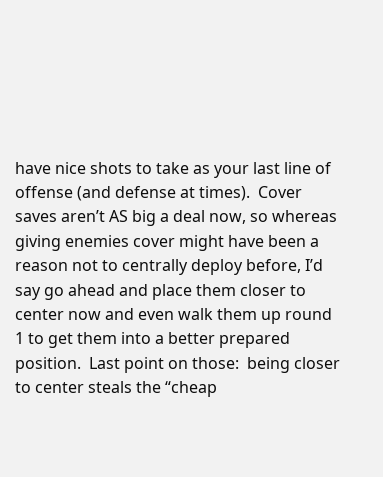have nice shots to take as your last line of offense (and defense at times).  Cover saves aren’t AS big a deal now, so whereas giving enemies cover might have been a reason not to centrally deploy before, I’d say go ahead and place them closer to center now and even walk them up round 1 to get them into a better prepared position.  Last point on those:  being closer to center steals the “cheap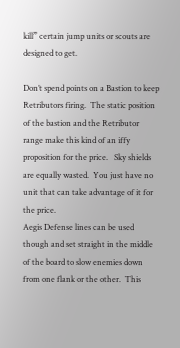kill” certain jump units or scouts are designed to get.

Don’t spend points on a Bastion to keep Retributors firing.  The static position of the bastion and the Retributor range make this kind of an iffy proposition for the price.   Sky shields are equally wasted.  You just have no unit that can take advantage of it for the price.
Aegis Defense lines can be used though and set straight in the middle of the board to slow enemies down from one flank or the other.  This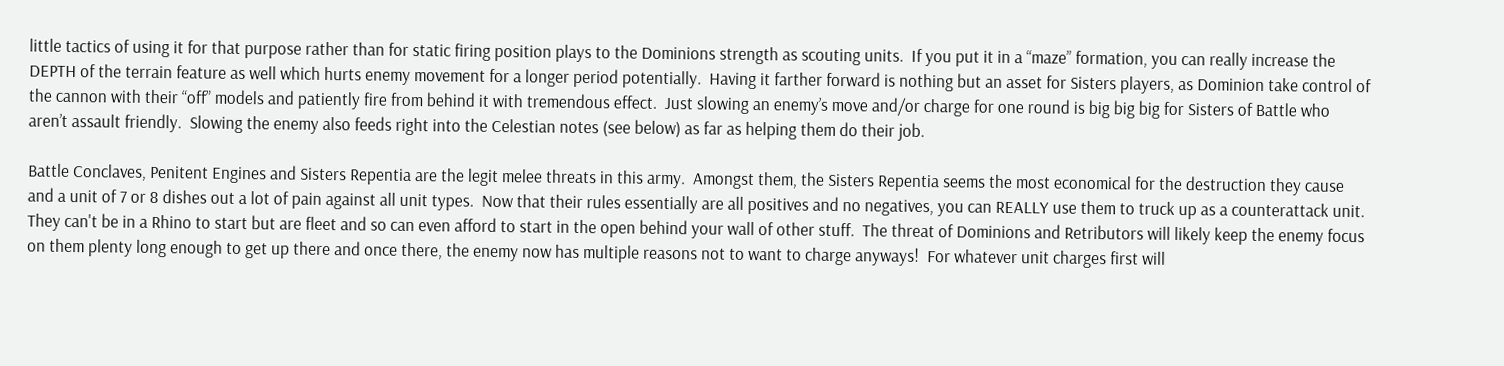little tactics of using it for that purpose rather than for static firing position plays to the Dominions strength as scouting units.  If you put it in a “maze” formation, you can really increase the DEPTH of the terrain feature as well which hurts enemy movement for a longer period potentially.  Having it farther forward is nothing but an asset for Sisters players, as Dominion take control of the cannon with their “off” models and patiently fire from behind it with tremendous effect.  Just slowing an enemy’s move and/or charge for one round is big big big for Sisters of Battle who aren’t assault friendly.  Slowing the enemy also feeds right into the Celestian notes (see below) as far as helping them do their job.

Battle Conclaves, Penitent Engines and Sisters Repentia are the legit melee threats in this army.  Amongst them, the Sisters Repentia seems the most economical for the destruction they cause and a unit of 7 or 8 dishes out a lot of pain against all unit types.  Now that their rules essentially are all positives and no negatives, you can REALLY use them to truck up as a counterattack unit.  They can't be in a Rhino to start but are fleet and so can even afford to start in the open behind your wall of other stuff.  The threat of Dominions and Retributors will likely keep the enemy focus on them plenty long enough to get up there and once there, the enemy now has multiple reasons not to want to charge anyways!  For whatever unit charges first will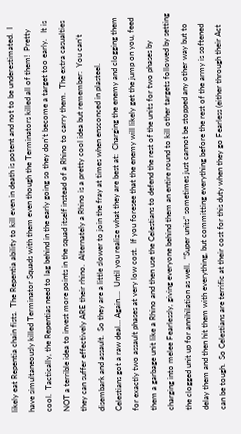likely eat Repentia chain fists.  The Repentia ability to kill even in death is potent and not to be underestimated.  I have simultaneously killed Terminator Squads with them even though the Terminators killed all of them!  Pretty cool.  Tactically, the Repentias need to lag behind in the early going so they don’t become a target too early.   It is NOT a terrible idea to invest more points in the squad itself instead of a Rhino to carry them.  The extra casualties they can suffer effectively ARE their rhino.  Alternately a Rhino is a pretty cool idea but remember:  You can’t disembark and assault.  So they are a little slower to join the fray at times when ensconced in plasteel.
Celestians got a raw deal… Again….  Until you realize what they are best at:  Charging the enemy and clogging them for exactly two assault phases at very low cost.  If you foresee that the enemy will likely get the jump on you, feed them a garbage unit like a Rhino and then use the Celestians to defend the rest of the units for two phases by charging into melee Fearlessly, giving everyone behind them an entire round to kill other targets followed by setting the clogged unit up for annihilation as well.  “Super units” sometimes just cannot be stopped any other way but to delay them and then hit them with everything, but committing everything before the rest of the army is softened can be tough.  So Celestians are terrific at their cost for this duty when they go Fearless (either through their Act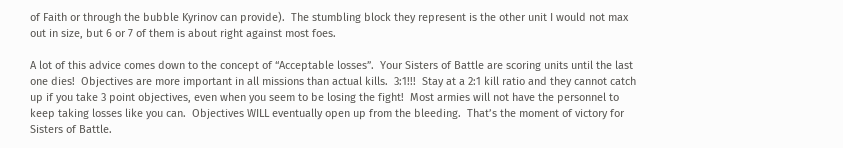of Faith or through the bubble Kyrinov can provide).  The stumbling block they represent is the other unit I would not max out in size, but 6 or 7 of them is about right against most foes.

A lot of this advice comes down to the concept of “Acceptable losses”.  Your Sisters of Battle are scoring units until the last one dies!  Objectives are more important in all missions than actual kills.  3:1!!!  Stay at a 2:1 kill ratio and they cannot catch up if you take 3 point objectives, even when you seem to be losing the fight!  Most armies will not have the personnel to keep taking losses like you can.  Objectives WILL eventually open up from the bleeding.  That’s the moment of victory for Sisters of Battle.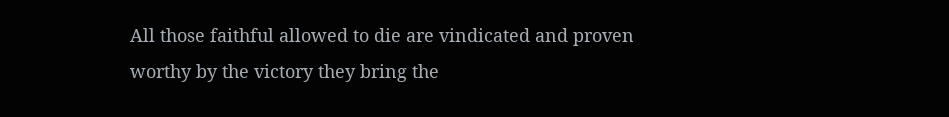All those faithful allowed to die are vindicated and proven worthy by the victory they bring the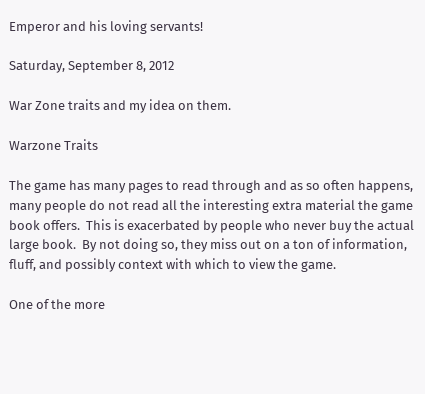Emperor and his loving servants!

Saturday, September 8, 2012

War Zone traits and my idea on them.

Warzone Traits

The game has many pages to read through and as so often happens, many people do not read all the interesting extra material the game book offers.  This is exacerbated by people who never buy the actual large book.  By not doing so, they miss out on a ton of information, fluff, and possibly context with which to view the game.

One of the more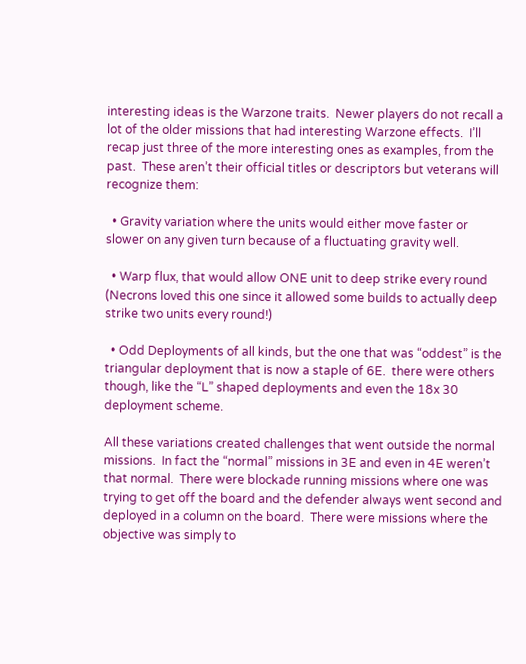interesting ideas is the Warzone traits.  Newer players do not recall a lot of the older missions that had interesting Warzone effects.  I’ll recap just three of the more interesting ones as examples, from the past.  These aren’t their official titles or descriptors but veterans will recognize them:

  • Gravity variation where the units would either move faster or slower on any given turn because of a fluctuating gravity well.

  • Warp flux, that would allow ONE unit to deep strike every round (Necrons loved this one since it allowed some builds to actually deep strike two units every round!)

  • Odd Deployments of all kinds, but the one that was “oddest” is the triangular deployment that is now a staple of 6E.  there were others though, like the “L” shaped deployments and even the 18x 30 deployment scheme.

All these variations created challenges that went outside the normal missions.  In fact the “normal” missions in 3E and even in 4E weren’t that normal.  There were blockade running missions where one was trying to get off the board and the defender always went second and deployed in a column on the board.  There were missions where the objective was simply to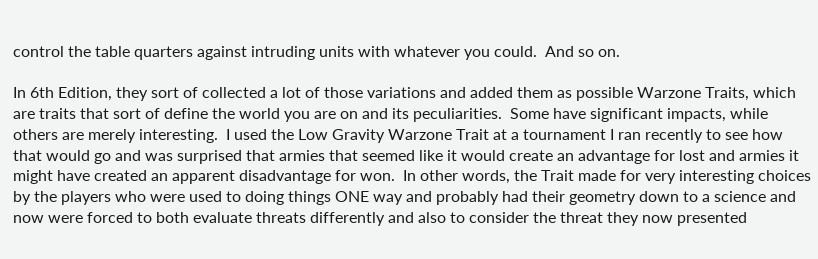control the table quarters against intruding units with whatever you could.  And so on.

In 6th Edition, they sort of collected a lot of those variations and added them as possible Warzone Traits, which are traits that sort of define the world you are on and its peculiarities.  Some have significant impacts, while others are merely interesting.  I used the Low Gravity Warzone Trait at a tournament I ran recently to see how that would go and was surprised that armies that seemed like it would create an advantage for lost and armies it might have created an apparent disadvantage for won.  In other words, the Trait made for very interesting choices by the players who were used to doing things ONE way and probably had their geometry down to a science and now were forced to both evaluate threats differently and also to consider the threat they now presented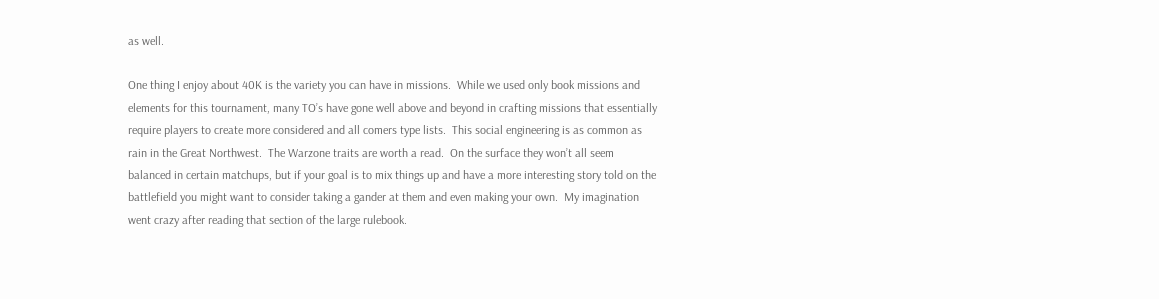as well.

One thing I enjoy about 40K is the variety you can have in missions.  While we used only book missions and elements for this tournament, many TO’s have gone well above and beyond in crafting missions that essentially require players to create more considered and all comers type lists.  This social engineering is as common as rain in the Great Northwest.  The Warzone traits are worth a read.  On the surface they won’t all seem balanced in certain matchups, but if your goal is to mix things up and have a more interesting story told on the battlefield you might want to consider taking a gander at them and even making your own.  My imagination went crazy after reading that section of the large rulebook.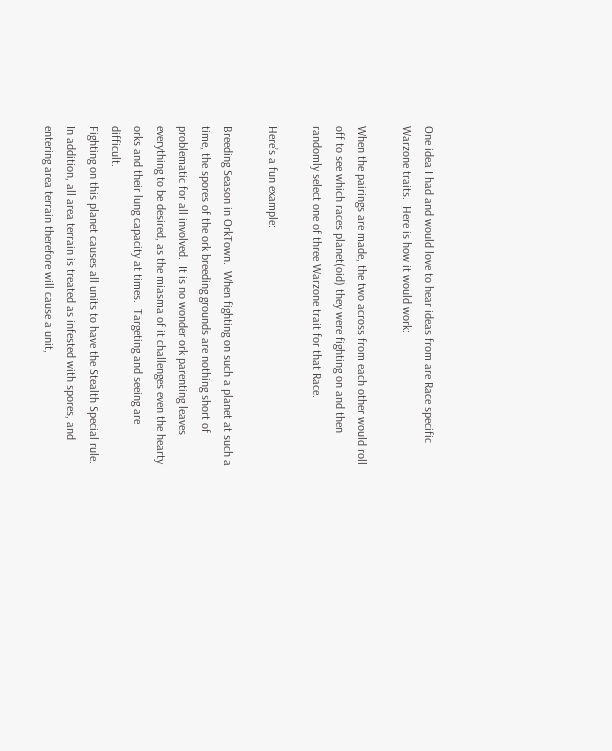One idea I had and would love to hear ideas from are Race specific Warzone traits.  Here is how it would work:

When the pairings are made, the two across from each other would roll off to see which races planet(oid) they were fighting on and then randomly select one of three Warzone trait for that Race.

Here’s a fun example:

Breeding Season in OrkTown.  When fighting on such a planet at such a time, the spores of the ork breeding grounds are nothing short of problematic for all involved.  It is no wonder ork parenting leaves everything to be desired, as the miasma of it challenges even the hearty orks and their lung capacity at times.  Targeting and seeing are difficult.
Fighting on this planet causes all units to have the Stealth Special rule.  In addition, all area terrain is treated as infested with spores, and entering area terrain therefore will cause a unit,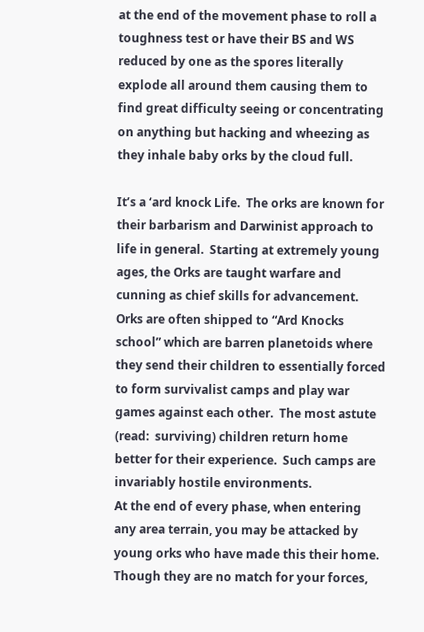at the end of the movement phase to roll a toughness test or have their BS and WS reduced by one as the spores literally explode all around them causing them to find great difficulty seeing or concentrating on anything but hacking and wheezing as they inhale baby orks by the cloud full.

It’s a ‘ard knock Life.  The orks are known for their barbarism and Darwinist approach to life in general.  Starting at extremely young ages, the Orks are taught warfare and cunning as chief skills for advancement.  Orks are often shipped to “Ard Knocks school” which are barren planetoids where they send their children to essentially forced to form survivalist camps and play war games against each other.  The most astute (read:  surviving) children return home better for their experience.  Such camps are invariably hostile environments.
At the end of every phase, when entering any area terrain, you may be attacked by young orks who have made this their home.  Though they are no match for your forces,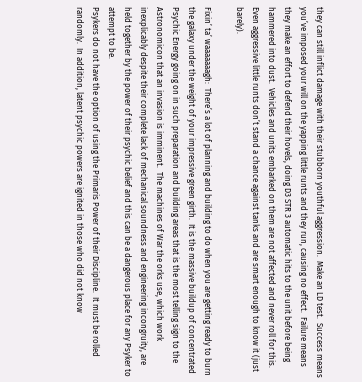they can still inflict damage with their stubborn youthful aggression.  Make an LD test.  Success means you’ve imposed your will on the yapping little runts and they run, causing no effect.  Failure means they make an effort to defend their hovels, doing D3 STR 3 automatic hits to the unit before being hammered into dust.  Vehicles and units embarked on them are not affected and never roll for this.  Even aggressive little runts don’t stand a chance against tanks and are smart enough to know it (just barely).

Fixin’ ta’ waaaaaaagh:  There’s a lot of planning and building to do when you are getting ready to burn the galaxy under the weight of your impressive green girth.  It is the massive buildup of concentrated Psychic Energy going on in such preparation and building areas that is the most telling sign to the Astronomicon that an invasion is imminent.  The machines of War the orks use, which work inexplicably despite their complete lack of mechanical soundness and engineering incongruity, are held together by the power of their psychic belief and this can be a dangerous place for any Psyker to attempt to be.
Psykers do not have the option of using the Primaris Power of their Discipline.  It must be rolled randomly.  In addition, latent psychic powers are ignited in those who did not know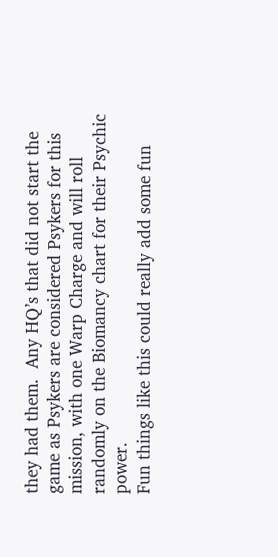they had them.  Any HQ’s that did not start the game as Psykers are considered Psykers for this mission, with one Warp Charge and will roll randomly on the Biomancy chart for their Psychic power.
Fun things like this could really add some fun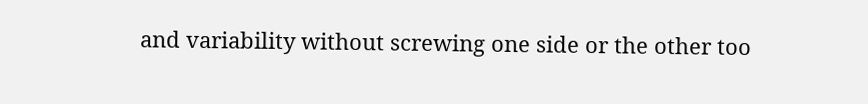and variability without screwing one side or the other too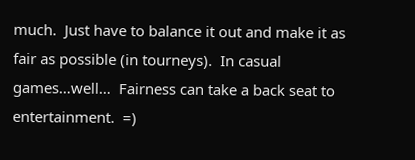much.  Just have to balance it out and make it as fair as possible (in tourneys).  In casual games…well…  Fairness can take a back seat to entertainment.  =)